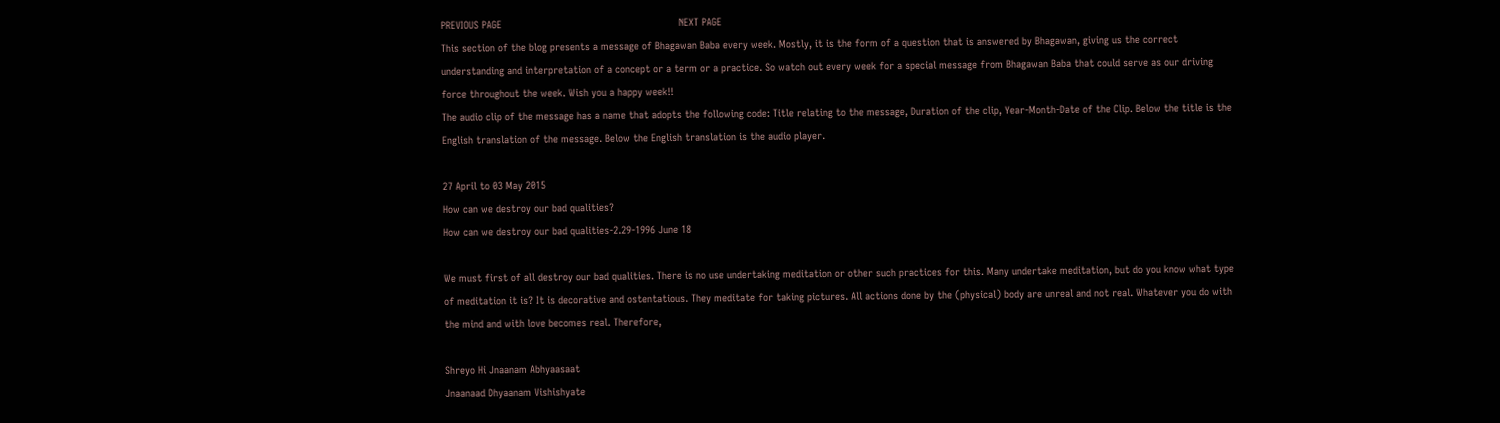PREVIOUS PAGE                                                           NEXT PAGE
This section of the blog presents a message of Bhagawan Baba every week. Mostly, it is the form of a question that is answered by Bhagawan, giving us the correct understanding and interpretation of a concept or a term or a practice. So watch out every week for a special message from Bhagawan Baba that could serve as our driving force throughout the week. Wish you a happy week!!
The audio clip of the message has a name that adopts the following code: Title relating to the message, Duration of the clip, Year-Month-Date of the Clip. Below the title is the English translation of the message. Below the English translation is the audio player.

27 April to 03 May 2015
How can we destroy our bad qualities?
How can we destroy our bad qualities-2.29-1996 June 18

We must first of all destroy our bad qualities. There is no use undertaking meditation or other such practices for this. Many undertake meditation, but do you know what type of meditation it is? It is decorative and ostentatious. They meditate for taking pictures. All actions done by the (physical) body are unreal and not real. Whatever you do with the mind and with love becomes real. Therefore,

Shreyo Hi Jnaanam Abhyaasaat
Jnaanaad Dhyaanam Vishishyate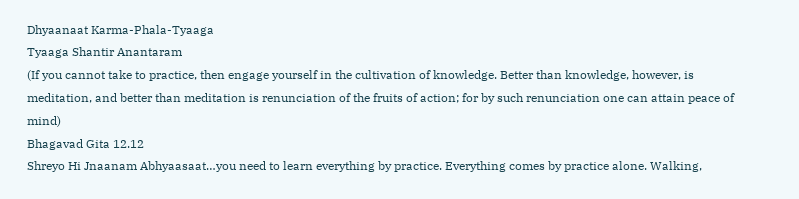Dhyaanaat Karma-Phala-Tyaaga
Tyaaga Shantir Anantaram
(If you cannot take to practice, then engage yourself in the cultivation of knowledge. Better than knowledge, however, is meditation, and better than meditation is renunciation of the fruits of action; for by such renunciation one can attain peace of mind)
Bhagavad Gita 12.12
Shreyo Hi Jnaanam Abhyaasaat…you need to learn everything by practice. Everything comes by practice alone. Walking,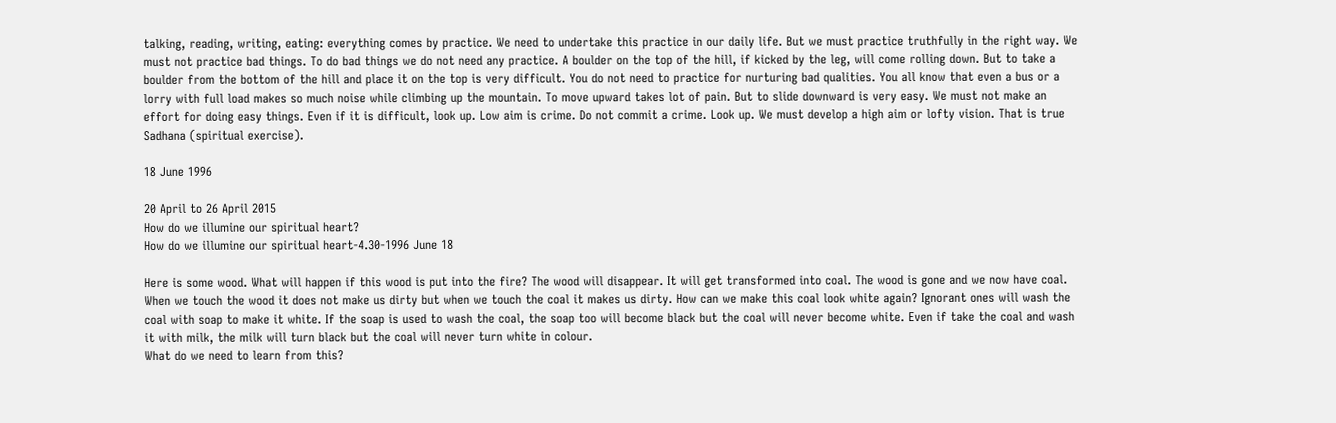talking, reading, writing, eating: everything comes by practice. We need to undertake this practice in our daily life. But we must practice truthfully in the right way. We must not practice bad things. To do bad things we do not need any practice. A boulder on the top of the hill, if kicked by the leg, will come rolling down. But to take a boulder from the bottom of the hill and place it on the top is very difficult. You do not need to practice for nurturing bad qualities. You all know that even a bus or a lorry with full load makes so much noise while climbing up the mountain. To move upward takes lot of pain. But to slide downward is very easy. We must not make an effort for doing easy things. Even if it is difficult, look up. Low aim is crime. Do not commit a crime. Look up. We must develop a high aim or lofty vision. That is true Sadhana (spiritual exercise).

18 June 1996

20 April to 26 April 2015
How do we illumine our spiritual heart?
How do we illumine our spiritual heart-4.30-1996 June 18

Here is some wood. What will happen if this wood is put into the fire? The wood will disappear. It will get transformed into coal. The wood is gone and we now have coal. When we touch the wood it does not make us dirty but when we touch the coal it makes us dirty. How can we make this coal look white again? Ignorant ones will wash the coal with soap to make it white. If the soap is used to wash the coal, the soap too will become black but the coal will never become white. Even if take the coal and wash it with milk, the milk will turn black but the coal will never turn white in colour.
What do we need to learn from this?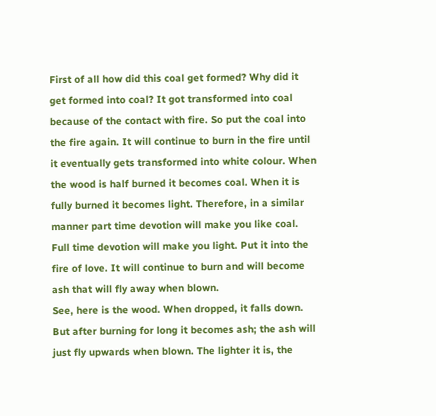First of all how did this coal get formed? Why did it get formed into coal? It got transformed into coal because of the contact with fire. So put the coal into the fire again. It will continue to burn in the fire until it eventually gets transformed into white colour. When the wood is half burned it becomes coal. When it is fully burned it becomes light. Therefore, in a similar manner part time devotion will make you like coal. Full time devotion will make you light. Put it into the fire of love. It will continue to burn and will become ash that will fly away when blown.
See, here is the wood. When dropped, it falls down. But after burning for long it becomes ash; the ash will just fly upwards when blown. The lighter it is, the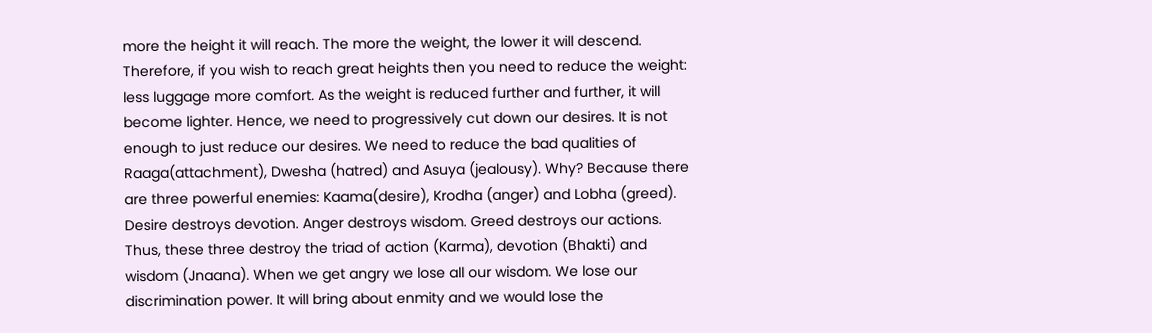more the height it will reach. The more the weight, the lower it will descend. Therefore, if you wish to reach great heights then you need to reduce the weight: less luggage more comfort. As the weight is reduced further and further, it will become lighter. Hence, we need to progressively cut down our desires. It is not enough to just reduce our desires. We need to reduce the bad qualities of Raaga(attachment), Dwesha (hatred) and Asuya (jealousy). Why? Because there are three powerful enemies: Kaama(desire), Krodha (anger) and Lobha (greed). Desire destroys devotion. Anger destroys wisdom. Greed destroys our actions. Thus, these three destroy the triad of action (Karma), devotion (Bhakti) and wisdom (Jnaana). When we get angry we lose all our wisdom. We lose our discrimination power. It will bring about enmity and we would lose the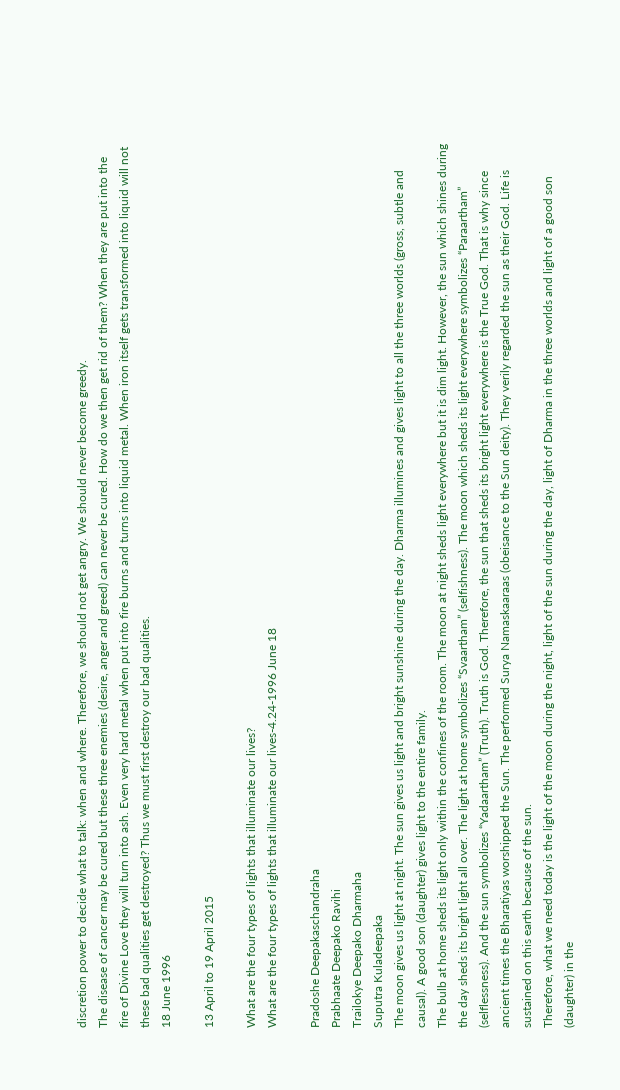discretion power to decide what to talk: when and where. Therefore, we should not get angry. We should never become greedy.
The disease of cancer may be cured but these three enemies (desire, anger and greed) can never be cured. How do we then get rid of them? When they are put into the fire of Divine Love they will turn into ash. Even very hard metal when put into fire burns and turns into liquid metal. When iron itself gets transformed into liquid will not these bad qualities get destroyed? Thus we must first destroy our bad qualities.
18 June 1996

13 April to 19 April 2015

What are the four types of lights that illuminate our lives?
What are the four types of lights that illuminate our lives-4.24-1996 June 18

Pradoshe Deepakaschandraha
Prabhaate Deepako Ravihi
Trailokye Deepako Dharmaha
Suputra Kuladeepaka
The moon gives us light at night. The sun gives us light and bright sunshine during the day. Dharma illumines and gives light to all the three worlds (gross, subtle and causal). A good son (daughter) gives light to the entire family.
The bulb at home sheds its light only within the confines of the room. The moon at night sheds light everywhere but it is dim light. However, the sun which shines during the day sheds its bright light all over. The light at home symbolizes “Svaartham” (selfishness). The moon which sheds its light everywhere symbolizes “Paraartham” (selflessness). And the sun symbolizes “Yadaartham” (Truth). Truth is God. Therefore, the sun that sheds its bright light everywhere is the True God. That is why since ancient times the Bharatiyas worshipped the Sun. The performed Surya Namaskaaraas (obeisance to the Sun deity). They verily regarded the sun as their God. Life is sustained on this earth because of the sun.
Therefore, what we need today is the light of the moon during the night, light of the sun during the day, light of Dharma in the three worlds and light of a good son (daughter) in the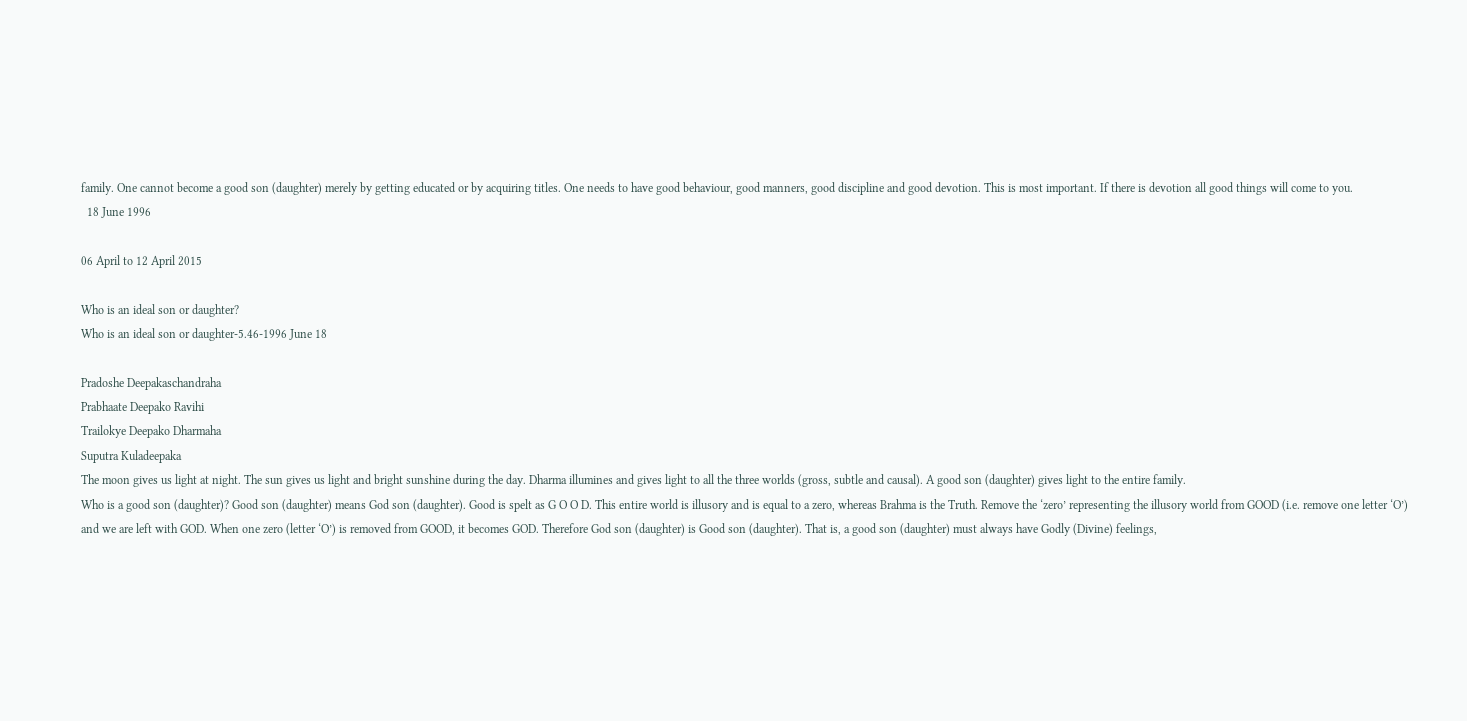family. One cannot become a good son (daughter) merely by getting educated or by acquiring titles. One needs to have good behaviour, good manners, good discipline and good devotion. This is most important. If there is devotion all good things will come to you.
  18 June 1996

06 April to 12 April 2015

Who is an ideal son or daughter?
Who is an ideal son or daughter-5.46-1996 June 18

Pradoshe Deepakaschandraha
Prabhaate Deepako Ravihi
Trailokye Deepako Dharmaha
Suputra Kuladeepaka
The moon gives us light at night. The sun gives us light and bright sunshine during the day. Dharma illumines and gives light to all the three worlds (gross, subtle and causal). A good son (daughter) gives light to the entire family.
Who is a good son (daughter)? Good son (daughter) means God son (daughter). Good is spelt as G O O D. This entire world is illusory and is equal to a zero, whereas Brahma is the Truth. Remove the ‘zero’ representing the illusory world from GOOD (i.e. remove one letter ‘O’) and we are left with GOD. When one zero (letter ‘O’) is removed from GOOD, it becomes GOD. Therefore God son (daughter) is Good son (daughter). That is, a good son (daughter) must always have Godly (Divine) feelings,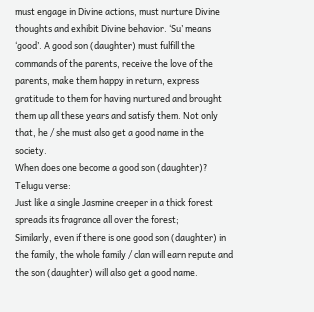must engage in Divine actions, must nurture Divine thoughts and exhibit Divine behavior. ‘Su’ means ‘good’. A good son (daughter) must fulfill the commands of the parents, receive the love of the parents, make them happy in return, express gratitude to them for having nurtured and brought them up all these years and satisfy them. Not only that, he / she must also get a good name in the society.
When does one become a good son (daughter)?
Telugu verse:
Just like a single Jasmine creeper in a thick forest spreads its fragrance all over the forest;
Similarly, even if there is one good son (daughter) in the family, the whole family / clan will earn repute and the son (daughter) will also get a good name.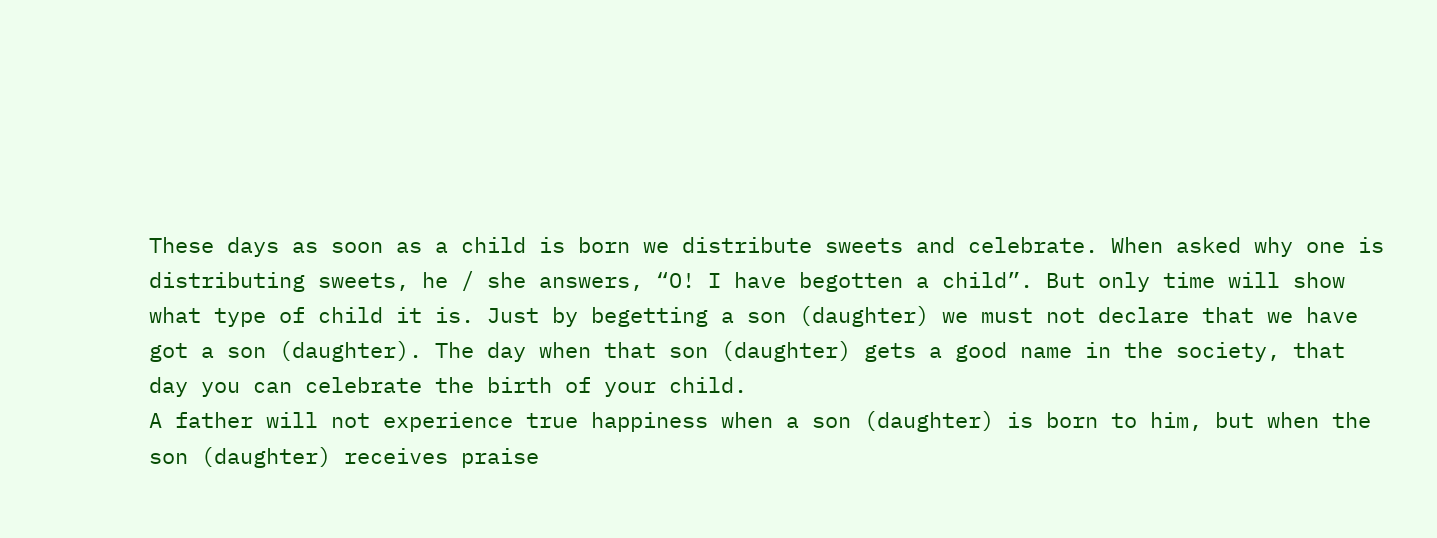These days as soon as a child is born we distribute sweets and celebrate. When asked why one is distributing sweets, he / she answers, “O! I have begotten a child”. But only time will show what type of child it is. Just by begetting a son (daughter) we must not declare that we have got a son (daughter). The day when that son (daughter) gets a good name in the society, that day you can celebrate the birth of your child.
A father will not experience true happiness when a son (daughter) is born to him, but when the son (daughter) receives praise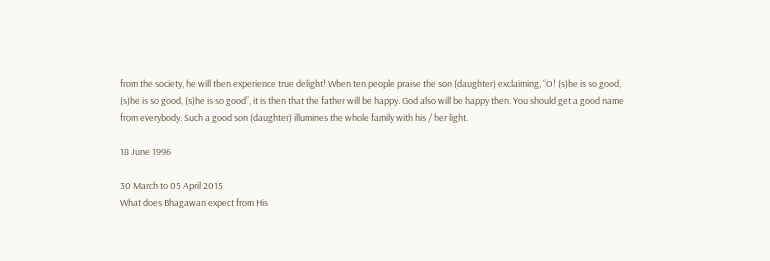from the society, he will then experience true delight! When ten people praise the son (daughter) exclaiming, “O! (s)he is so good, (s)he is so good, (s)he is so good”, it is then that the father will be happy. God also will be happy then. You should get a good name from everybody. Such a good son (daughter) illumines the whole family with his / her light.

18 June 1996

30 March to 05 April 2015
What does Bhagawan expect from His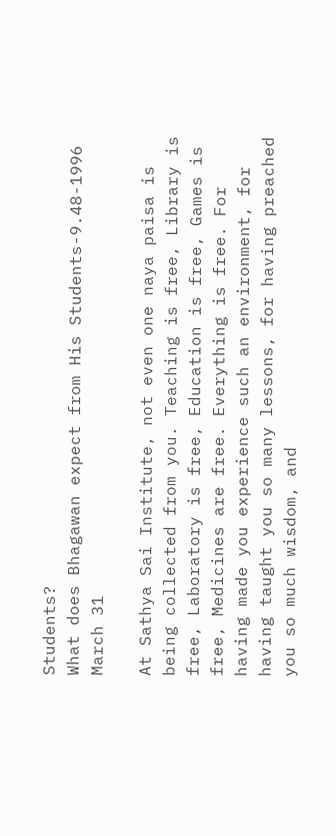Students?
What does Bhagawan expect from His Students-9.48-1996 March 31

At Sathya Sai Institute, not even one naya paisa is being collected from you. Teaching is free, Library is free, Laboratory is free, Education is free, Games is free, Medicines are free. Everything is free. For having made you experience such an environment, for having taught you so many lessons, for having preached you so much wisdom, and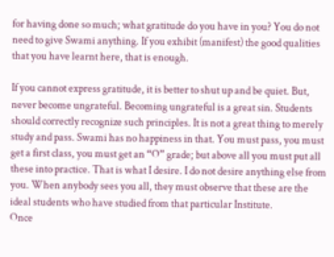for having done so much; what gratitude do you have in you? You do not need to give Swami anything. If you exhibit (manifest) the good qualities that you have learnt here, that is enough.

If you cannot express gratitude, it is better to shut up and be quiet. But, never become ungrateful. Becoming ungrateful is a great sin. Students should correctly recognize such principles. It is not a great thing to merely study and pass. Swami has no happiness in that. You must pass, you must get a first class, you must get an “O” grade; but above all you must put all these into practice. That is what I desire. I do not desire anything else from you. When anybody sees you all, they must observe that these are the ideal students who have studied from that particular Institute.
Once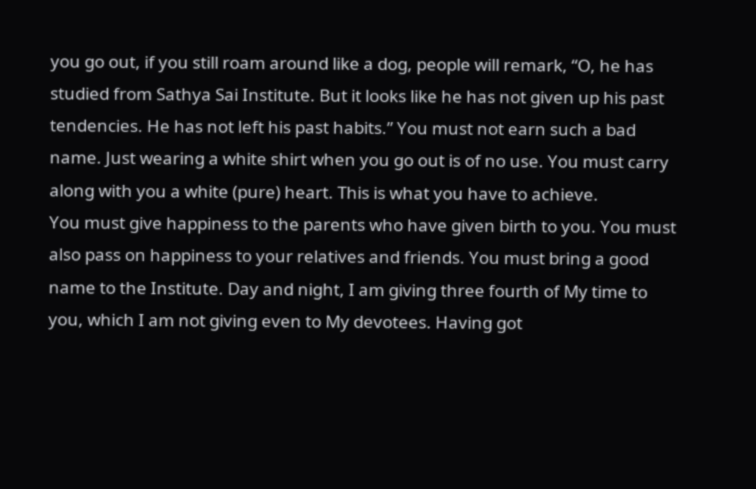you go out, if you still roam around like a dog, people will remark, “O, he has studied from Sathya Sai Institute. But it looks like he has not given up his past tendencies. He has not left his past habits.” You must not earn such a bad name. Just wearing a white shirt when you go out is of no use. You must carry along with you a white (pure) heart. This is what you have to achieve.
You must give happiness to the parents who have given birth to you. You must also pass on happiness to your relatives and friends. You must bring a good name to the Institute. Day and night, I am giving three fourth of My time to you, which I am not giving even to My devotees. Having got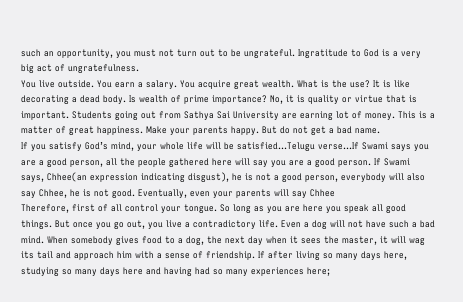such an opportunity, you must not turn out to be ungrateful. Ingratitude to God is a very big act of ungratefulness.
You live outside. You earn a salary. You acquire great wealth. What is the use? It is like decorating a dead body. Is wealth of prime importance? No, it is quality or virtue that is important. Students going out from Sathya Sai University are earning lot of money. This is a matter of great happiness. Make your parents happy. But do not get a bad name.
If you satisfy God’s mind, your whole life will be satisfied…Telugu verse…If Swami says you are a good person, all the people gathered here will say you are a good person. If Swami says, Chhee(an expression indicating disgust), he is not a good person, everybody will also say Chhee, he is not good. Eventually, even your parents will say Chhee
Therefore, first of all control your tongue. So long as you are here you speak all good things. But once you go out, you live a contradictory life. Even a dog will not have such a bad mind. When somebody gives food to a dog, the next day when it sees the master, it will wag its tail and approach him with a sense of friendship. If after living so many days here, studying so many days here and having had so many experiences here;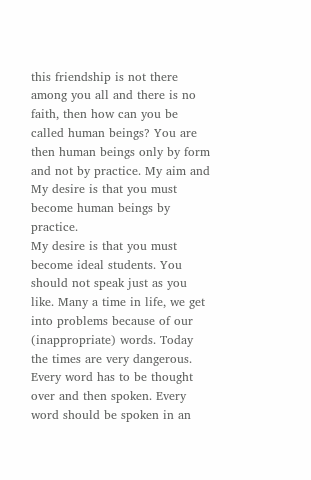this friendship is not there among you all and there is no faith, then how can you be called human beings? You are then human beings only by form and not by practice. My aim and My desire is that you must become human beings by practice.
My desire is that you must become ideal students. You should not speak just as you like. Many a time in life, we get into problems because of our (inappropriate) words. Today the times are very dangerous. Every word has to be thought over and then spoken. Every word should be spoken in an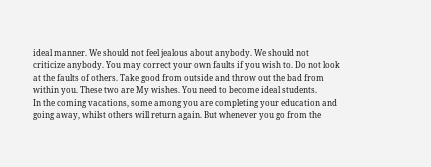ideal manner. We should not feel jealous about anybody. We should not criticize anybody. You may correct your own faults if you wish to. Do not look at the faults of others. Take good from outside and throw out the bad from within you. These two are My wishes. You need to become ideal students.
In the coming vacations, some among you are completing your education and going away, whilst others will return again. But whenever you go from the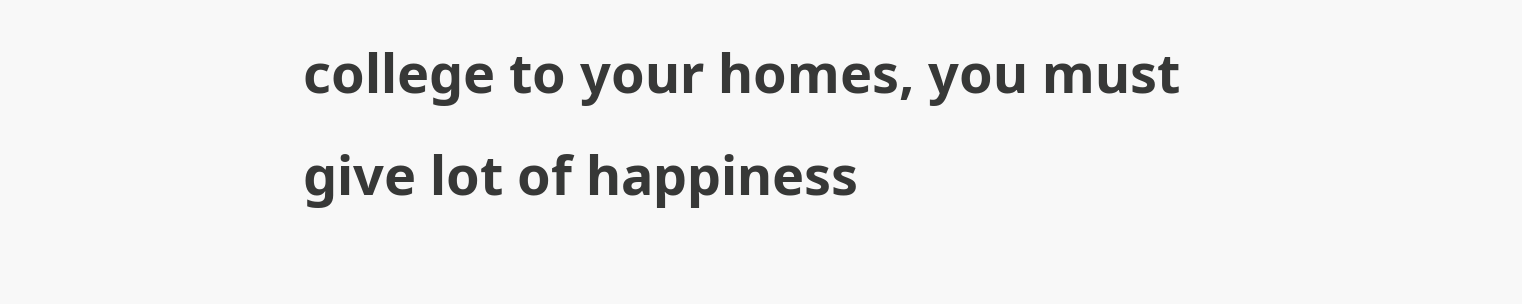college to your homes, you must give lot of happiness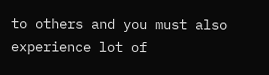to others and you must also experience lot of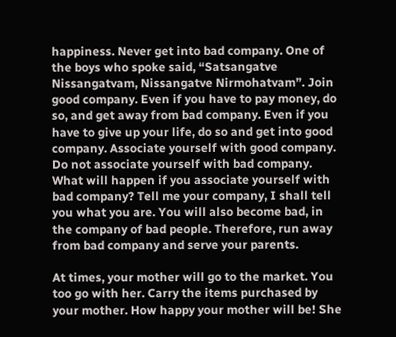happiness. Never get into bad company. One of the boys who spoke said, “Satsangatve Nissangatvam, Nissangatve Nirmohatvam”. Join good company. Even if you have to pay money, do so, and get away from bad company. Even if you have to give up your life, do so and get into good company. Associate yourself with good company. Do not associate yourself with bad company. What will happen if you associate yourself with bad company? Tell me your company, I shall tell you what you are. You will also become bad, in the company of bad people. Therefore, run away from bad company and serve your parents.

At times, your mother will go to the market. You too go with her. Carry the items purchased by your mother. How happy your mother will be! She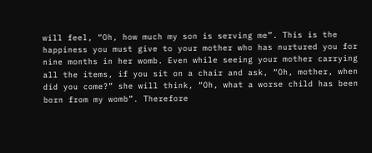will feel, “Oh, how much my son is serving me”. This is the happiness you must give to your mother who has nurtured you for nine months in her womb. Even while seeing your mother carrying all the items, if you sit on a chair and ask, “Oh, mother, when did you come?” she will think, “Oh, what a worse child has been born from my womb”. Therefore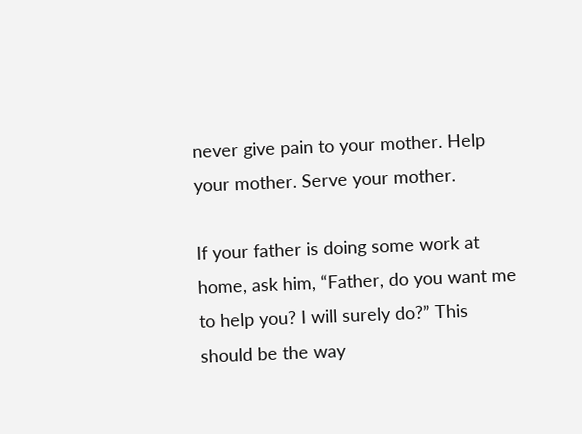never give pain to your mother. Help your mother. Serve your mother.

If your father is doing some work at home, ask him, “Father, do you want me to help you? I will surely do?” This should be the way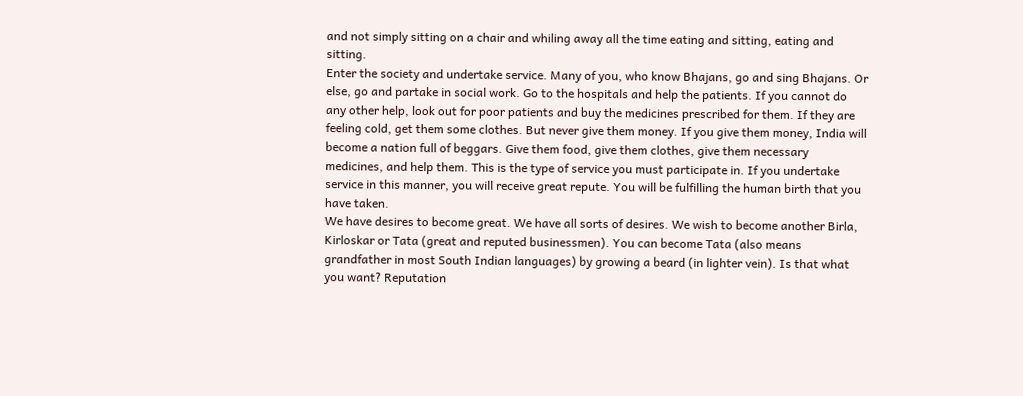and not simply sitting on a chair and whiling away all the time eating and sitting, eating and sitting.
Enter the society and undertake service. Many of you, who know Bhajans, go and sing Bhajans. Or else, go and partake in social work. Go to the hospitals and help the patients. If you cannot do any other help, look out for poor patients and buy the medicines prescribed for them. If they are feeling cold, get them some clothes. But never give them money. If you give them money, India will become a nation full of beggars. Give them food, give them clothes, give them necessary medicines, and help them. This is the type of service you must participate in. If you undertake service in this manner, you will receive great repute. You will be fulfilling the human birth that you have taken.
We have desires to become great. We have all sorts of desires. We wish to become another Birla, Kirloskar or Tata (great and reputed businessmen). You can become Tata (also means grandfather in most South Indian languages) by growing a beard (in lighter vein). Is that what you want? Reputation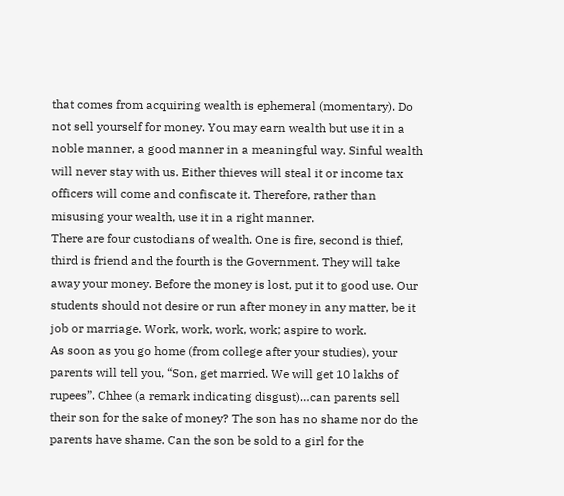that comes from acquiring wealth is ephemeral (momentary). Do not sell yourself for money. You may earn wealth but use it in a noble manner, a good manner in a meaningful way. Sinful wealth will never stay with us. Either thieves will steal it or income tax officers will come and confiscate it. Therefore, rather than misusing your wealth, use it in a right manner.
There are four custodians of wealth. One is fire, second is thief, third is friend and the fourth is the Government. They will take away your money. Before the money is lost, put it to good use. Our students should not desire or run after money in any matter, be it job or marriage. Work, work, work, work; aspire to work.
As soon as you go home (from college after your studies), your parents will tell you, “Son, get married. We will get 10 lakhs of rupees”. Chhee (a remark indicating disgust)…can parents sell their son for the sake of money? The son has no shame nor do the parents have shame. Can the son be sold to a girl for the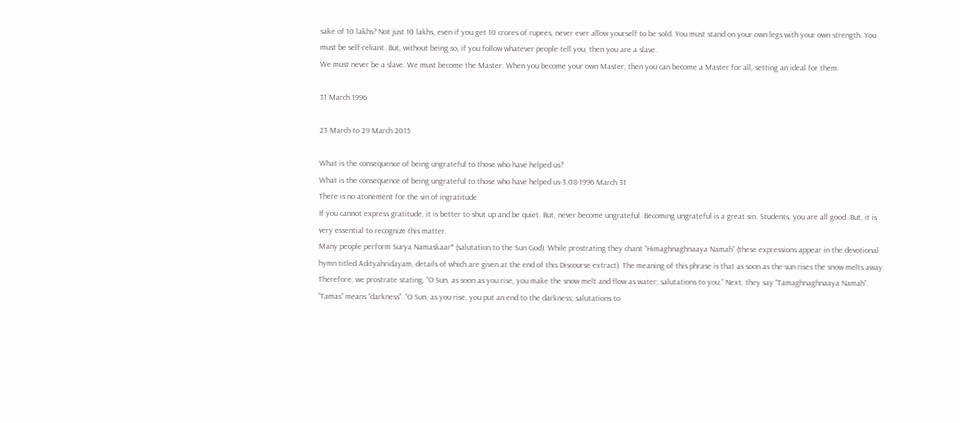sake of 10 lakhs? Not just 10 lakhs, even if you get 10 crores of rupees, never ever allow yourself to be sold. You must stand on your own legs with your own strength. You must be self-reliant. But, without being so, if you follow whatever people tell you, then you are a slave.
We must never be a slave. We must become the Master. When you become your own Master, then you can become a Master for all, setting an ideal for them.

31 March 1996

23 March to 29 March 2015

What is the consequence of being ungrateful to those who have helped us?
What is the consequence of being ungrateful to those who have helped us-3.08-1996 March 31
There is no atonement for the sin of ingratitude
If you cannot express gratitude, it is better to shut up and be quiet. But, never become ungrateful. Becoming ungrateful is a great sin. Students, you are all good. But, it is very essential to recognize this matter.
Many people perform Surya Namaskaar* (salutation to the Sun God). While prostrating they chant “Himaghnaghnaaya Namah” (these expressions appear in the devotional hymn titled Adityahridayam, details of which are given at the end of this Discourse extract). The meaning of this phrase is that as soon as the sun rises the snow melts away. Therefore, we prostrate stating, “O Sun, as soon as you rise, you make the snow melt and flow as water; salutations to you.” Next, they say “Tamaghnaghnaaya Namah”. “Tamas” means “darkness”. “O Sun, as you rise, you put an end to the darkness; salutations to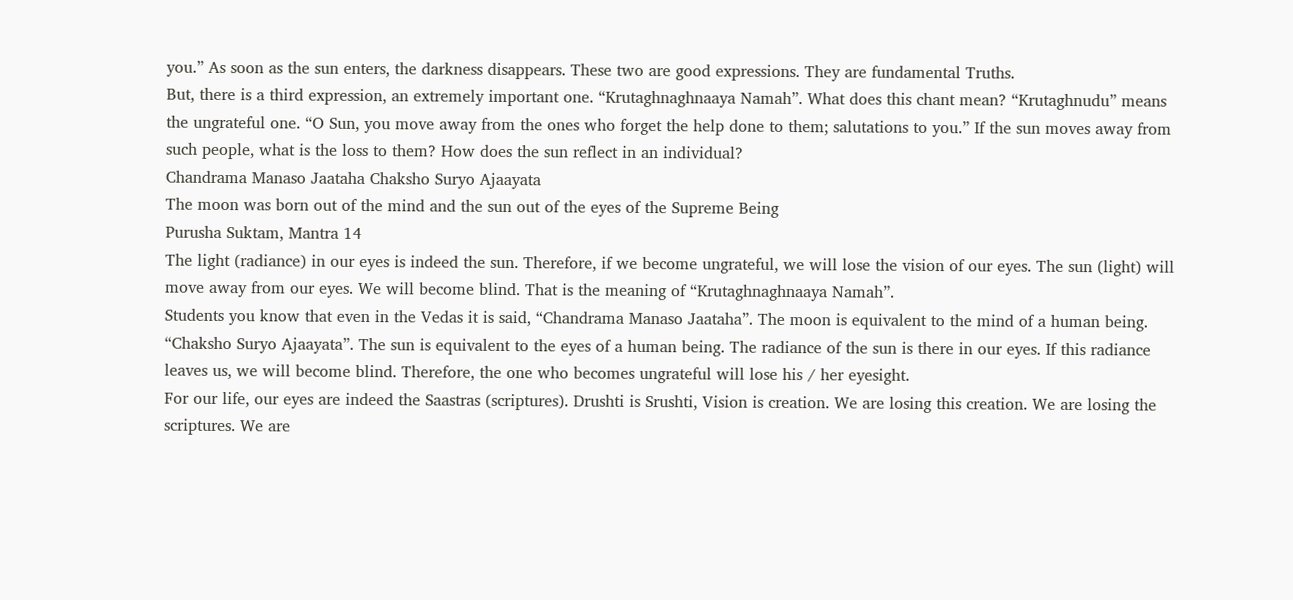you.” As soon as the sun enters, the darkness disappears. These two are good expressions. They are fundamental Truths.
But, there is a third expression, an extremely important one. “Krutaghnaghnaaya Namah”. What does this chant mean? “Krutaghnudu” means the ungrateful one. “O Sun, you move away from the ones who forget the help done to them; salutations to you.” If the sun moves away from such people, what is the loss to them? How does the sun reflect in an individual?
Chandrama Manaso Jaataha Chaksho Suryo Ajaayata
The moon was born out of the mind and the sun out of the eyes of the Supreme Being
Purusha Suktam, Mantra 14
The light (radiance) in our eyes is indeed the sun. Therefore, if we become ungrateful, we will lose the vision of our eyes. The sun (light) will move away from our eyes. We will become blind. That is the meaning of “Krutaghnaghnaaya Namah”.
Students you know that even in the Vedas it is said, “Chandrama Manaso Jaataha”. The moon is equivalent to the mind of a human being. “Chaksho Suryo Ajaayata”. The sun is equivalent to the eyes of a human being. The radiance of the sun is there in our eyes. If this radiance leaves us, we will become blind. Therefore, the one who becomes ungrateful will lose his / her eyesight.
For our life, our eyes are indeed the Saastras (scriptures). Drushti is Srushti, Vision is creation. We are losing this creation. We are losing the scriptures. We are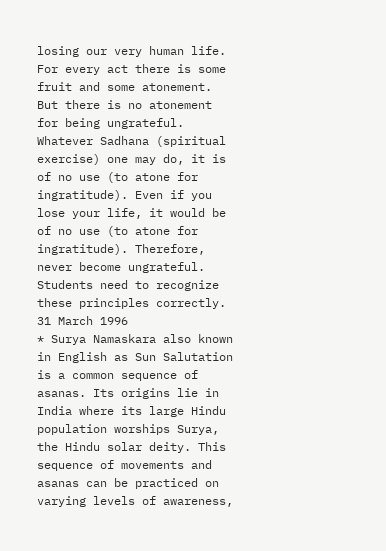losing our very human life. For every act there is some fruit and some atonement. But there is no atonement for being ungrateful. Whatever Sadhana (spiritual exercise) one may do, it is of no use (to atone for ingratitude). Even if you lose your life, it would be of no use (to atone for ingratitude). Therefore, never become ungrateful. Students need to recognize these principles correctly.
31 March 1996
* Surya Namaskara also known in English as Sun Salutation is a common sequence of asanas. Its origins lie in India where its large Hindu population worships Surya, the Hindu solar deity. This sequence of movements and asanas can be practiced on varying levels of awareness,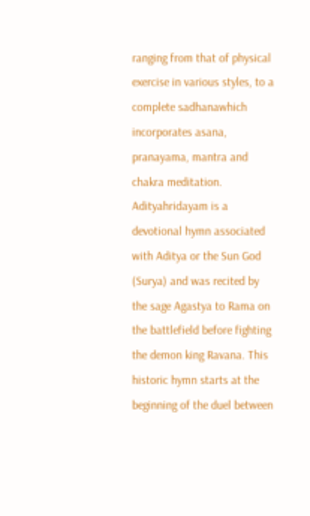ranging from that of physical exercise in various styles, to a complete sadhanawhich incorporates asana, pranayama, mantra and chakra meditation.
Adityahridayam is a devotional hymn associated with Aditya or the Sun God (Surya) and was recited by the sage Agastya to Rama on the battlefield before fighting the demon king Ravana. This historic hymn starts at the beginning of the duel between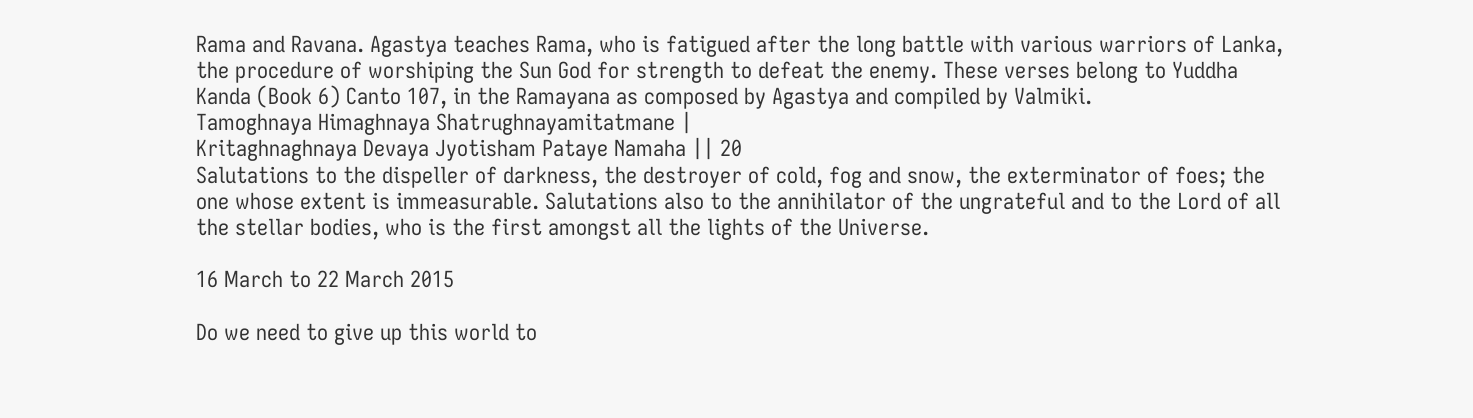Rama and Ravana. Agastya teaches Rama, who is fatigued after the long battle with various warriors of Lanka, the procedure of worshiping the Sun God for strength to defeat the enemy. These verses belong to Yuddha Kanda (Book 6) Canto 107, in the Ramayana as composed by Agastya and compiled by Valmiki.
Tamoghnaya Himaghnaya Shatrughnayamitatmane |
Kritaghnaghnaya Devaya Jyotisham Pataye Namaha || 20
Salutations to the dispeller of darkness, the destroyer of cold, fog and snow, the exterminator of foes; the one whose extent is immeasurable. Salutations also to the annihilator of the ungrateful and to the Lord of all the stellar bodies, who is the first amongst all the lights of the Universe.

16 March to 22 March 2015

Do we need to give up this world to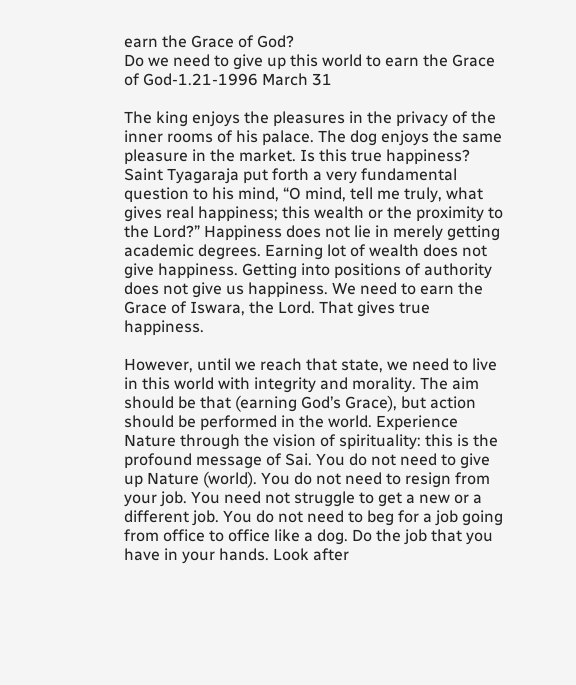earn the Grace of God?
Do we need to give up this world to earn the Grace of God-1.21-1996 March 31

The king enjoys the pleasures in the privacy of the inner rooms of his palace. The dog enjoys the same pleasure in the market. Is this true happiness? Saint Tyagaraja put forth a very fundamental question to his mind, “O mind, tell me truly, what gives real happiness; this wealth or the proximity to the Lord?” Happiness does not lie in merely getting academic degrees. Earning lot of wealth does not give happiness. Getting into positions of authority does not give us happiness. We need to earn the Grace of Iswara, the Lord. That gives true happiness.

However, until we reach that state, we need to live in this world with integrity and morality. The aim should be that (earning God’s Grace), but action should be performed in the world. Experience Nature through the vision of spirituality: this is the profound message of Sai. You do not need to give up Nature (world). You do not need to resign from your job. You need not struggle to get a new or a different job. You do not need to beg for a job going from office to office like a dog. Do the job that you have in your hands. Look after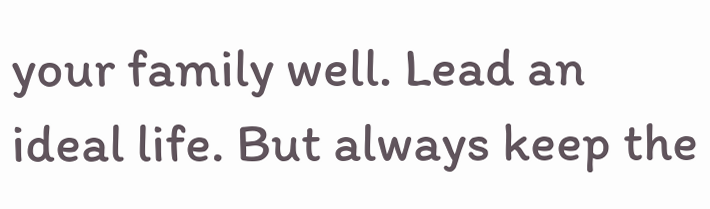your family well. Lead an ideal life. But always keep the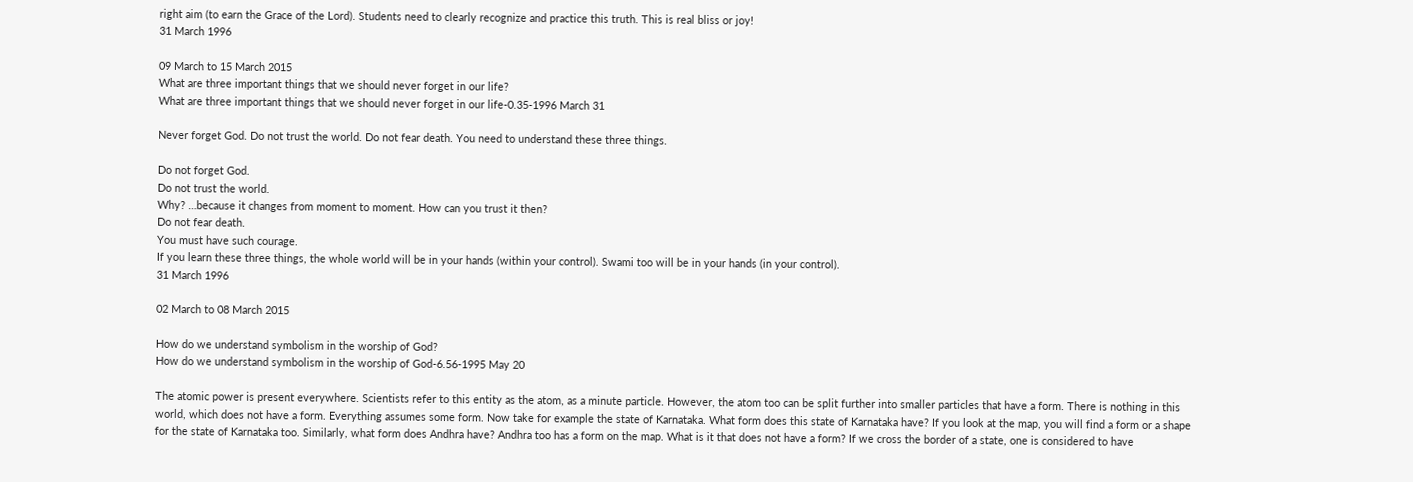right aim (to earn the Grace of the Lord). Students need to clearly recognize and practice this truth. This is real bliss or joy!
31 March 1996

09 March to 15 March 2015
What are three important things that we should never forget in our life?
What are three important things that we should never forget in our life-0.35-1996 March 31

Never forget God. Do not trust the world. Do not fear death. You need to understand these three things.

Do not forget God.
Do not trust the world.
Why? …because it changes from moment to moment. How can you trust it then?
Do not fear death.
You must have such courage.
If you learn these three things, the whole world will be in your hands (within your control). Swami too will be in your hands (in your control).
31 March 1996

02 March to 08 March 2015

How do we understand symbolism in the worship of God?
How do we understand symbolism in the worship of God-6.56-1995 May 20

The atomic power is present everywhere. Scientists refer to this entity as the atom, as a minute particle. However, the atom too can be split further into smaller particles that have a form. There is nothing in this world, which does not have a form. Everything assumes some form. Now take for example the state of Karnataka. What form does this state of Karnataka have? If you look at the map, you will find a form or a shape for the state of Karnataka too. Similarly, what form does Andhra have? Andhra too has a form on the map. What is it that does not have a form? If we cross the border of a state, one is considered to have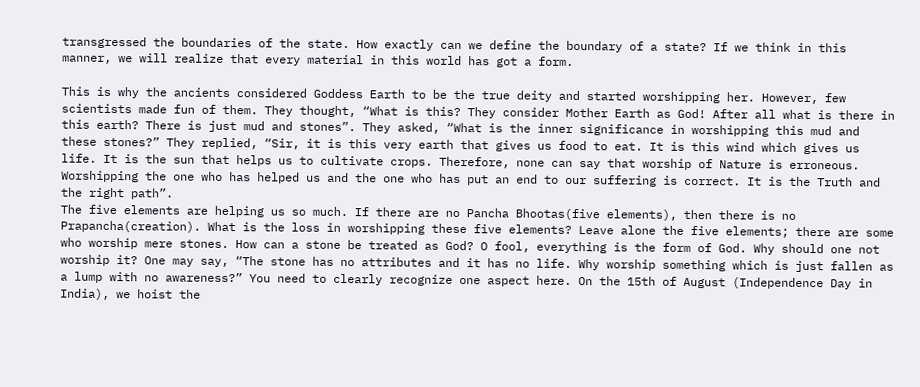transgressed the boundaries of the state. How exactly can we define the boundary of a state? If we think in this manner, we will realize that every material in this world has got a form.

This is why the ancients considered Goddess Earth to be the true deity and started worshipping her. However, few scientists made fun of them. They thought, “What is this? They consider Mother Earth as God! After all what is there in this earth? There is just mud and stones”. They asked, “What is the inner significance in worshipping this mud and these stones?” They replied, “Sir, it is this very earth that gives us food to eat. It is this wind which gives us life. It is the sun that helps us to cultivate crops. Therefore, none can say that worship of Nature is erroneous. Worshipping the one who has helped us and the one who has put an end to our suffering is correct. It is the Truth and the right path”.
The five elements are helping us so much. If there are no Pancha Bhootas(five elements), then there is no Prapancha(creation). What is the loss in worshipping these five elements? Leave alone the five elements; there are some who worship mere stones. How can a stone be treated as God? O fool, everything is the form of God. Why should one not worship it? One may say, “The stone has no attributes and it has no life. Why worship something which is just fallen as a lump with no awareness?” You need to clearly recognize one aspect here. On the 15th of August (Independence Day in India), we hoist the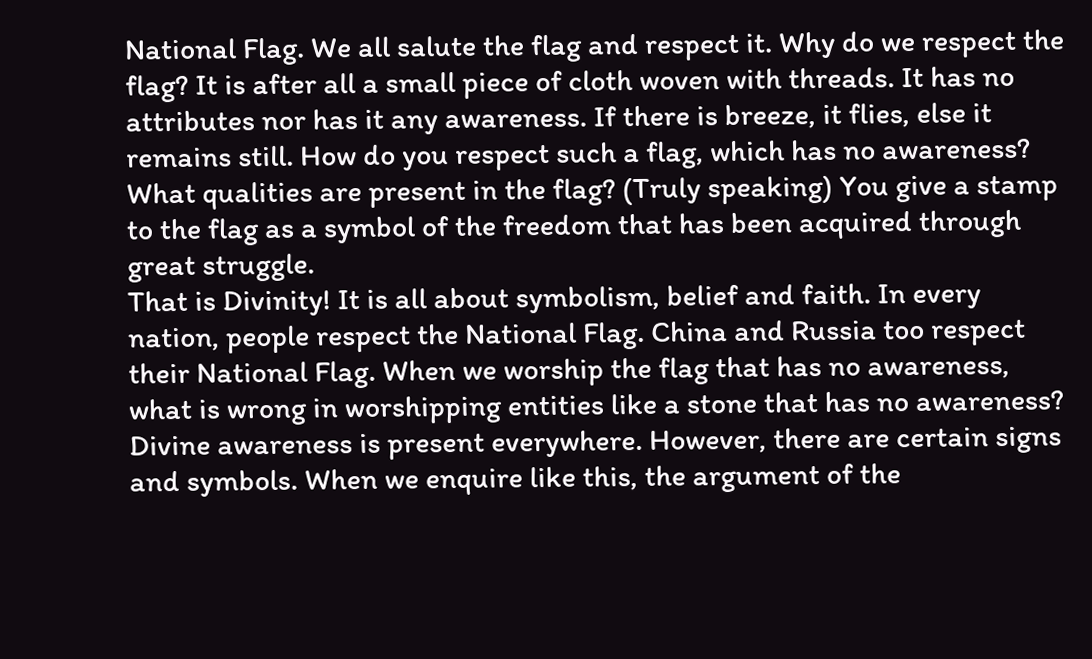National Flag. We all salute the flag and respect it. Why do we respect the flag? It is after all a small piece of cloth woven with threads. It has no attributes nor has it any awareness. If there is breeze, it flies, else it remains still. How do you respect such a flag, which has no awareness? What qualities are present in the flag? (Truly speaking) You give a stamp to the flag as a symbol of the freedom that has been acquired through great struggle.
That is Divinity! It is all about symbolism, belief and faith. In every nation, people respect the National Flag. China and Russia too respect their National Flag. When we worship the flag that has no awareness, what is wrong in worshipping entities like a stone that has no awareness? Divine awareness is present everywhere. However, there are certain signs and symbols. When we enquire like this, the argument of the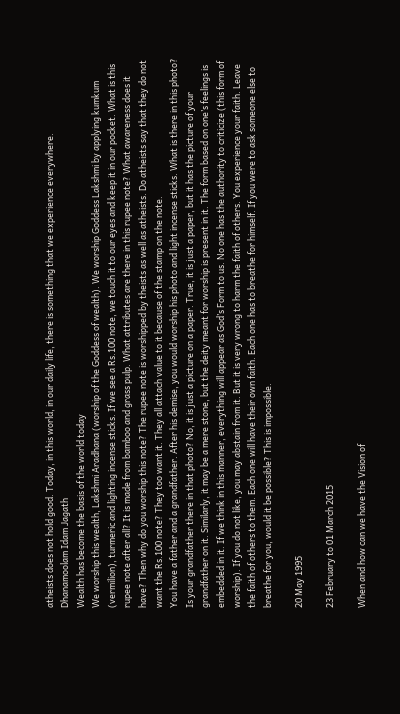atheists does not hold good. Today, in this world, in our daily life, there is something that we experience everywhere.
Dhanamoolam Idam Jagath
Wealth has become the basis of the world today
We worship this wealth, Lakshmi Aradhana (worship of the Goddess of wealth). We worship Goddess Lakshmi by applying kumkum (vermilion), turmeric and lighting incense sticks. If we see a Rs.100 note, we touch it to our eyes and keep it in our pocket. What is this rupee note after all? It is made from bamboo and grass pulp. What attributes are there in this rupee note? What awareness does it have? Then why do you worship this note? The rupee note is worshipped by theists as well as atheists. Do atheists say that they do not want the Rs.100 note? They too want it. They all attach value to it because of the stamp on the note.
You have a father and a grandfather. After his demise, you would worship his photo and light incense sticks. What is there in this photo? Is your grandfather there in that photo? No, it is just a picture on a paper. True, it is just a paper, but it has the picture of your grandfather on it. Similarly, it may be a mere stone, but the deity meant for worship is present in it. The form based on one’s feelings is embedded in it. If we think in this manner, everything will appear as God’s Form to us. No one has the authority to criticize (this form of worship). If you do not like, you may abstain from it. But it is very wrong to harm the faith of others. You experience your faith. Leave the faith of others to them. Each one will have their own faith. Each one has to breathe for himself. If you were to ask someone else to breathe for you, would it be possible? This is impossible.

20 May 1995

23 February to 01 March 2015

When and how can we have the Vision of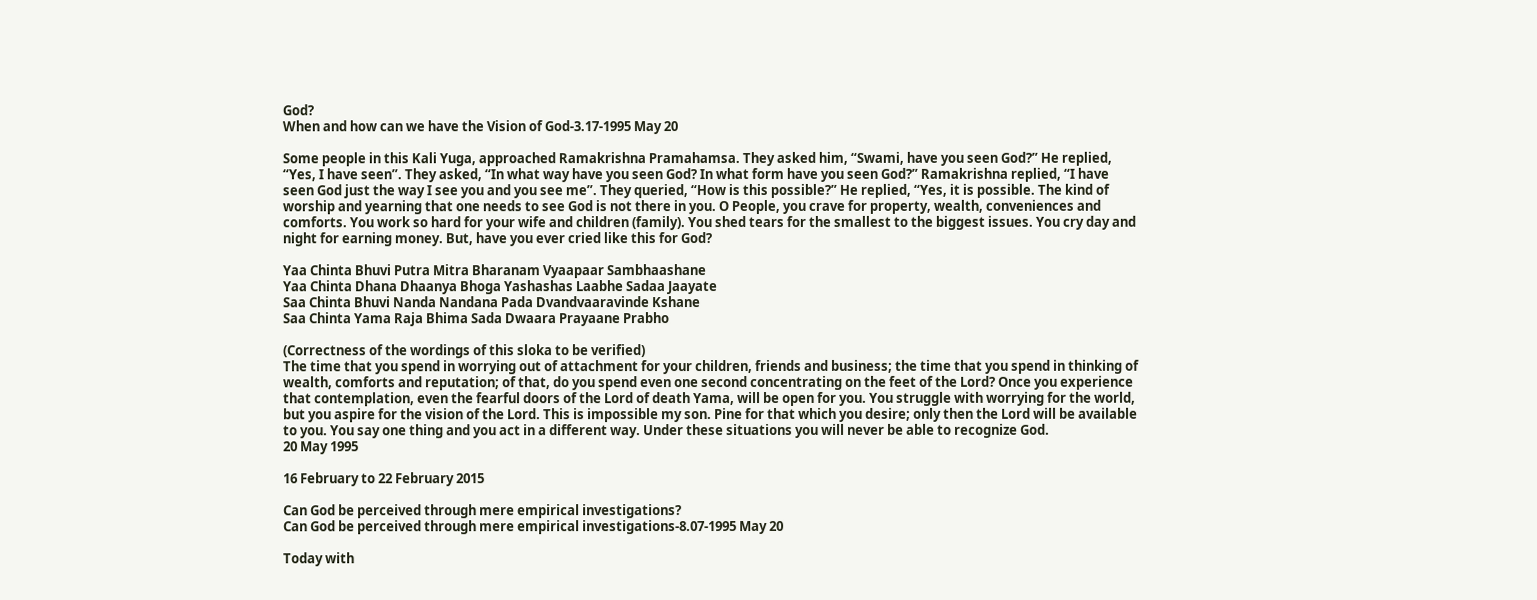God?
When and how can we have the Vision of God-3.17-1995 May 20

Some people in this Kali Yuga, approached Ramakrishna Pramahamsa. They asked him, “Swami, have you seen God?” He replied, “Yes, I have seen”. They asked, “In what way have you seen God? In what form have you seen God?” Ramakrishna replied, “I have seen God just the way I see you and you see me”. They queried, “How is this possible?” He replied, “Yes, it is possible. The kind of worship and yearning that one needs to see God is not there in you. O People, you crave for property, wealth, conveniences and comforts. You work so hard for your wife and children (family). You shed tears for the smallest to the biggest issues. You cry day and night for earning money. But, have you ever cried like this for God?

Yaa Chinta Bhuvi Putra Mitra Bharanam Vyaapaar Sambhaashane
Yaa Chinta Dhana Dhaanya Bhoga Yashashas Laabhe Sadaa Jaayate
Saa Chinta Bhuvi Nanda Nandana Pada Dvandvaaravinde Kshane
Saa Chinta Yama Raja Bhima Sada Dwaara Prayaane Prabho

(Correctness of the wordings of this sloka to be verified)
The time that you spend in worrying out of attachment for your children, friends and business; the time that you spend in thinking of wealth, comforts and reputation; of that, do you spend even one second concentrating on the feet of the Lord? Once you experience that contemplation, even the fearful doors of the Lord of death Yama, will be open for you. You struggle with worrying for the world, but you aspire for the vision of the Lord. This is impossible my son. Pine for that which you desire; only then the Lord will be available to you. You say one thing and you act in a different way. Under these situations you will never be able to recognize God.
20 May 1995

16 February to 22 February 2015

Can God be perceived through mere empirical investigations?
Can God be perceived through mere empirical investigations-8.07-1995 May 20

Today with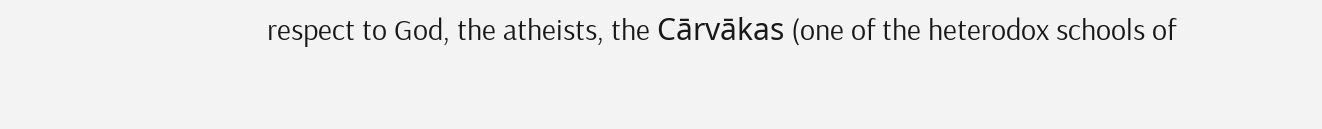respect to God, the atheists, the Cārvākas (one of the heterodox schools of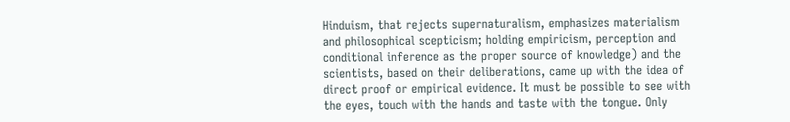Hinduism, that rejects supernaturalism, emphasizes materialism and philosophical scepticism; holding empiricism, perception and conditional inference as the proper source of knowledge) and the scientists, based on their deliberations, came up with the idea of direct proof or empirical evidence. It must be possible to see with the eyes, touch with the hands and taste with the tongue. Only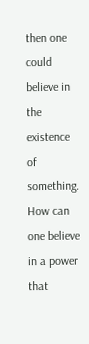then one could believe in the existence of something. How can one believe in a power that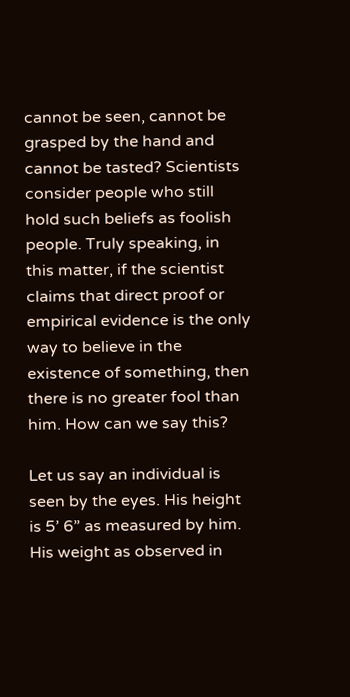cannot be seen, cannot be grasped by the hand and cannot be tasted? Scientists consider people who still hold such beliefs as foolish people. Truly speaking, in this matter, if the scientist claims that direct proof or empirical evidence is the only way to believe in the existence of something, then there is no greater fool than him. How can we say this?

Let us say an individual is seen by the eyes. His height is 5’ 6” as measured by him. His weight as observed in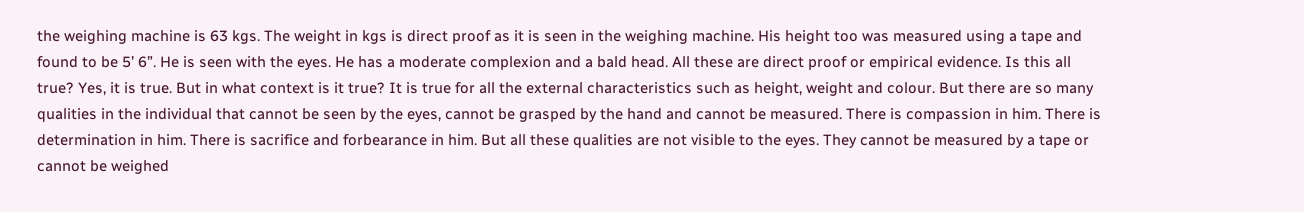the weighing machine is 63 kgs. The weight in kgs is direct proof as it is seen in the weighing machine. His height too was measured using a tape and found to be 5’ 6”. He is seen with the eyes. He has a moderate complexion and a bald head. All these are direct proof or empirical evidence. Is this all true? Yes, it is true. But in what context is it true? It is true for all the external characteristics such as height, weight and colour. But there are so many qualities in the individual that cannot be seen by the eyes, cannot be grasped by the hand and cannot be measured. There is compassion in him. There is determination in him. There is sacrifice and forbearance in him. But all these qualities are not visible to the eyes. They cannot be measured by a tape or cannot be weighed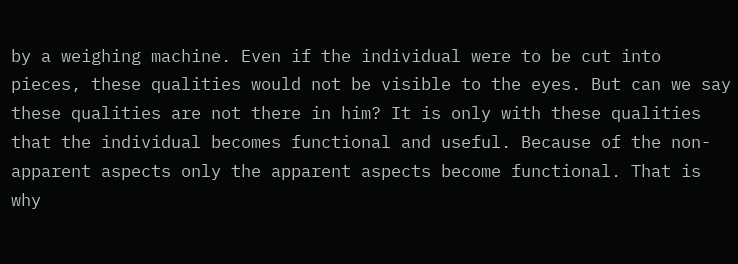by a weighing machine. Even if the individual were to be cut into pieces, these qualities would not be visible to the eyes. But can we say these qualities are not there in him? It is only with these qualities that the individual becomes functional and useful. Because of the non-apparent aspects only the apparent aspects become functional. That is why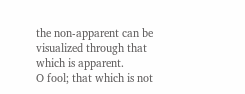the non-apparent can be visualized through that which is apparent.
O fool; that which is not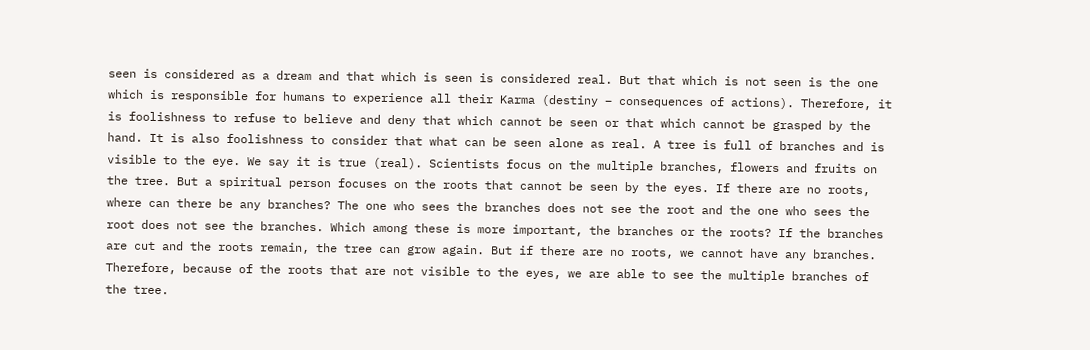seen is considered as a dream and that which is seen is considered real. But that which is not seen is the one which is responsible for humans to experience all their Karma (destiny – consequences of actions). Therefore, it is foolishness to refuse to believe and deny that which cannot be seen or that which cannot be grasped by the hand. It is also foolishness to consider that what can be seen alone as real. A tree is full of branches and is visible to the eye. We say it is true (real). Scientists focus on the multiple branches, flowers and fruits on the tree. But a spiritual person focuses on the roots that cannot be seen by the eyes. If there are no roots, where can there be any branches? The one who sees the branches does not see the root and the one who sees the root does not see the branches. Which among these is more important, the branches or the roots? If the branches are cut and the roots remain, the tree can grow again. But if there are no roots, we cannot have any branches. Therefore, because of the roots that are not visible to the eyes, we are able to see the multiple branches of the tree.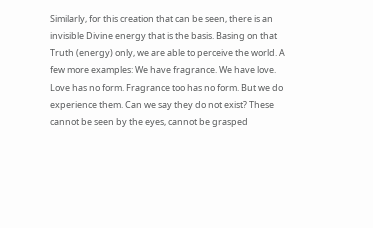Similarly, for this creation that can be seen, there is an invisible Divine energy that is the basis. Basing on that Truth (energy) only, we are able to perceive the world. A few more examples: We have fragrance. We have love. Love has no form. Fragrance too has no form. But we do experience them. Can we say they do not exist? These cannot be seen by the eyes, cannot be grasped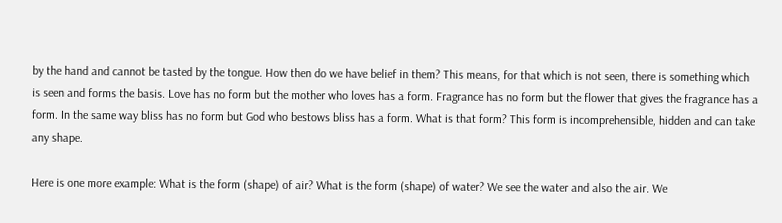by the hand and cannot be tasted by the tongue. How then do we have belief in them? This means, for that which is not seen, there is something which is seen and forms the basis. Love has no form but the mother who loves has a form. Fragrance has no form but the flower that gives the fragrance has a form. In the same way bliss has no form but God who bestows bliss has a form. What is that form? This form is incomprehensible, hidden and can take any shape.

Here is one more example: What is the form (shape) of air? What is the form (shape) of water? We see the water and also the air. We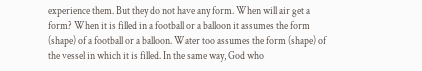experience them. But they do not have any form. When will air get a form? When it is filled in a football or a balloon it assumes the form (shape) of a football or a balloon. Water too assumes the form (shape) of the vessel in which it is filled. In the same way, God who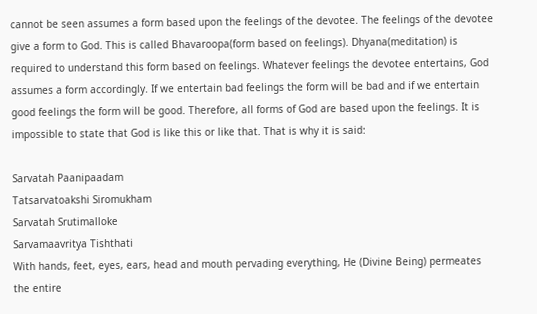cannot be seen assumes a form based upon the feelings of the devotee. The feelings of the devotee give a form to God. This is called Bhavaroopa(form based on feelings). Dhyana(meditation) is required to understand this form based on feelings. Whatever feelings the devotee entertains, God assumes a form accordingly. If we entertain bad feelings the form will be bad and if we entertain good feelings the form will be good. Therefore, all forms of God are based upon the feelings. It is impossible to state that God is like this or like that. That is why it is said:

Sarvatah Paanipaadam
Tatsarvatoakshi Siromukham
Sarvatah Srutimalloke
Sarvamaavritya Tishthati
With hands, feet, eyes, ears, head and mouth pervading everything, He (Divine Being) permeates the entire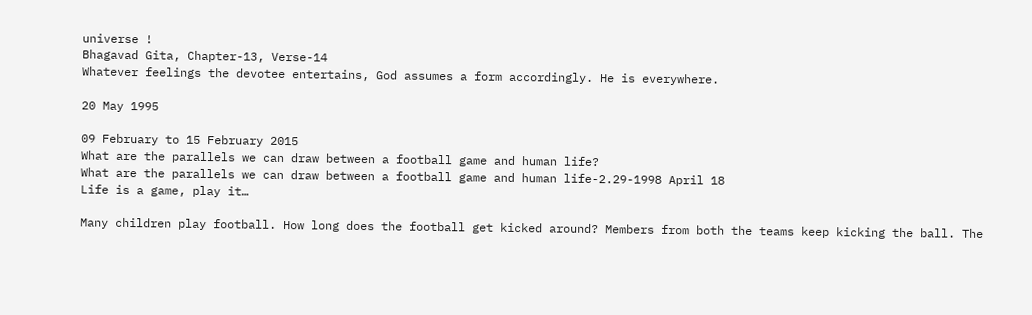universe !
Bhagavad Gita, Chapter-13, Verse-14
Whatever feelings the devotee entertains, God assumes a form accordingly. He is everywhere.

20 May 1995

09 February to 15 February 2015
What are the parallels we can draw between a football game and human life?
What are the parallels we can draw between a football game and human life-2.29-1998 April 18
Life is a game, play it…

Many children play football. How long does the football get kicked around? Members from both the teams keep kicking the ball. The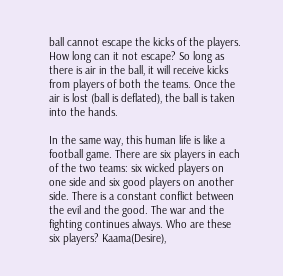ball cannot escape the kicks of the players. How long can it not escape? So long as there is air in the ball, it will receive kicks from players of both the teams. Once the air is lost (ball is deflated), the ball is taken into the hands.

In the same way, this human life is like a football game. There are six players in each of the two teams: six wicked players on one side and six good players on another side. There is a constant conflict between the evil and the good. The war and the fighting continues always. Who are these six players? Kaama(Desire),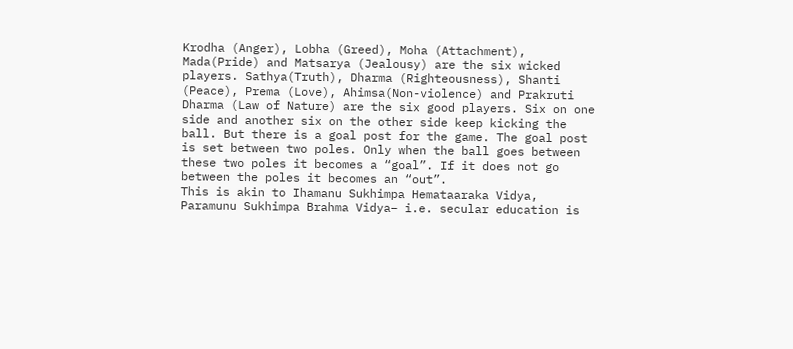Krodha (Anger), Lobha (Greed), Moha (Attachment), Mada(Pride) and Matsarya (Jealousy) are the six wicked players. Sathya(Truth), Dharma (Righteousness), Shanti (Peace), Prema (Love), Ahimsa(Non-violence) and Prakruti Dharma (Law of Nature) are the six good players. Six on one side and another six on the other side keep kicking the ball. But there is a goal post for the game. The goal post is set between two poles. Only when the ball goes between these two poles it becomes a “goal”. If it does not go between the poles it becomes an “out”.
This is akin to Ihamanu Sukhimpa Hemataaraka Vidya, Paramunu Sukhimpa Brahma Vidya– i.e. secular education is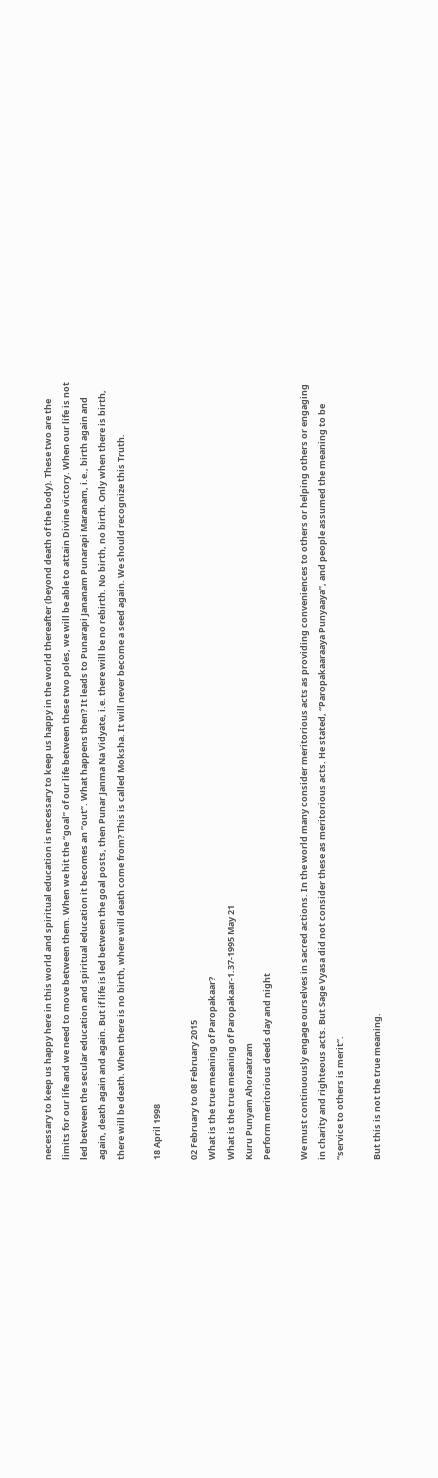necessary to keep us happy here in this world and spiritual education is necessary to keep us happy in the world thereafter (beyond death of the body). These two are the limits for our life and we need to move between them. When we hit the “goal” of our life between these two poles, we will be able to attain Divine victory. When our life is not led between the secular education and spiritual education it becomes an “out”. What happens then? It leads to Punarapi Jananam Punarapi Maranam, i.e., birth again and again, death again and again. But if life is led between the goal posts, then Punar Janma Na Vidyate, i.e. there will be no rebirth. No birth, no birth. Only when there is birth, there will be death. When there is no birth, where will death come from? This is called Moksha. It will never become a seed again. We should recognize this Truth.

18 April 1998

02 February to 08 February 2015
What is the true meaning of Paropakaar?
What is the true meaning of Paropakaar-1.37-1995 May 21
Kuru Punyam Ahoraatram
Perform meritorious deeds day and night

We must continuously engage ourselves in sacred actions. In the world many consider meritorious acts as providing conveniences to others or helping others or engaging in charity and righteous acts. But Sage Vyasa did not consider these as meritorious acts. He stated, “Paropakaaraaya Punyaaya”, and people assumed the meaning to be “service to others is merit”.

But this is not the true meaning.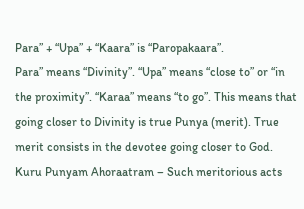Para” + “Upa” + “Kaara” is “Paropakaara”.
Para” means “Divinity”. “Upa” means “close to” or “in the proximity”. “Karaa” means “to go”. This means that going closer to Divinity is true Punya (merit). True merit consists in the devotee going closer to God. Kuru Punyam Ahoraatram – Such meritorious acts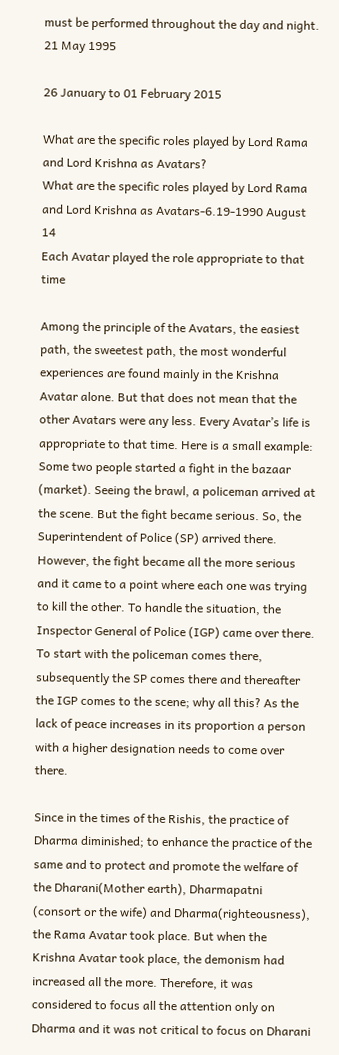must be performed throughout the day and night.
21 May 1995

26 January to 01 February 2015

What are the specific roles played by Lord Rama and Lord Krishna as Avatars?
What are the specific roles played by Lord Rama and Lord Krishna as Avatars-6.19-1990 August 14
Each Avatar played the role appropriate to that time

Among the principle of the Avatars, the easiest path, the sweetest path, the most wonderful experiences are found mainly in the Krishna Avatar alone. But that does not mean that the other Avatars were any less. Every Avatar’s life is appropriate to that time. Here is a small example: Some two people started a fight in the bazaar (market). Seeing the brawl, a policeman arrived at the scene. But the fight became serious. So, the Superintendent of Police (SP) arrived there. However, the fight became all the more serious and it came to a point where each one was trying to kill the other. To handle the situation, the Inspector General of Police (IGP) came over there. To start with the policeman comes there, subsequently the SP comes there and thereafter the IGP comes to the scene; why all this? As the lack of peace increases in its proportion a person with a higher designation needs to come over there.

Since in the times of the Rishis, the practice of Dharma diminished; to enhance the practice of the same and to protect and promote the welfare of the Dharani(Mother earth), Dharmapatni (consort or the wife) and Dharma(righteousness), the Rama Avatar took place. But when the Krishna Avatar took place, the demonism had increased all the more. Therefore, it was considered to focus all the attention only on Dharma and it was not critical to focus on Dharani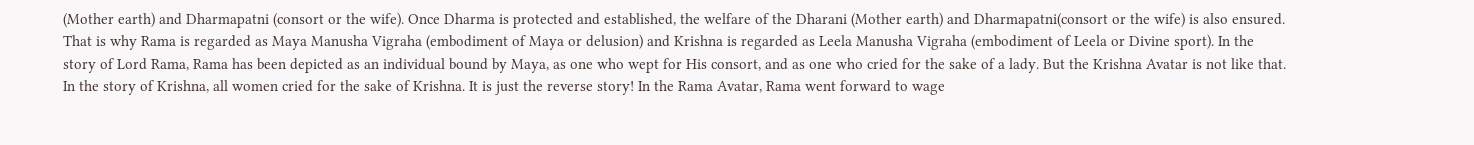(Mother earth) and Dharmapatni (consort or the wife). Once Dharma is protected and established, the welfare of the Dharani (Mother earth) and Dharmapatni(consort or the wife) is also ensured. That is why Rama is regarded as Maya Manusha Vigraha (embodiment of Maya or delusion) and Krishna is regarded as Leela Manusha Vigraha (embodiment of Leela or Divine sport). In the story of Lord Rama, Rama has been depicted as an individual bound by Maya, as one who wept for His consort, and as one who cried for the sake of a lady. But the Krishna Avatar is not like that. In the story of Krishna, all women cried for the sake of Krishna. It is just the reverse story! In the Rama Avatar, Rama went forward to wage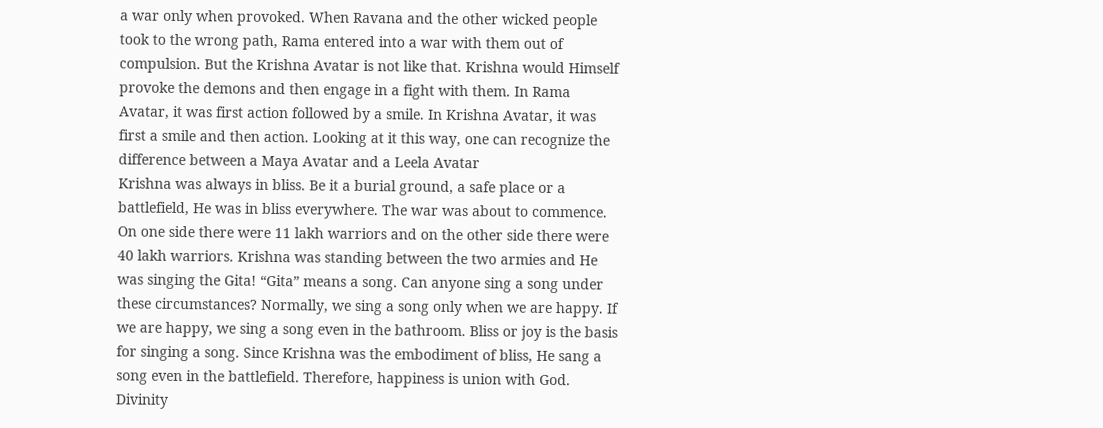a war only when provoked. When Ravana and the other wicked people took to the wrong path, Rama entered into a war with them out of compulsion. But the Krishna Avatar is not like that. Krishna would Himself provoke the demons and then engage in a fight with them. In Rama Avatar, it was first action followed by a smile. In Krishna Avatar, it was first a smile and then action. Looking at it this way, one can recognize the difference between a Maya Avatar and a Leela Avatar
Krishna was always in bliss. Be it a burial ground, a safe place or a battlefield, He was in bliss everywhere. The war was about to commence. On one side there were 11 lakh warriors and on the other side there were 40 lakh warriors. Krishna was standing between the two armies and He was singing the Gita! “Gita” means a song. Can anyone sing a song under these circumstances? Normally, we sing a song only when we are happy. If we are happy, we sing a song even in the bathroom. Bliss or joy is the basis for singing a song. Since Krishna was the embodiment of bliss, He sang a song even in the battlefield. Therefore, happiness is union with God. Divinity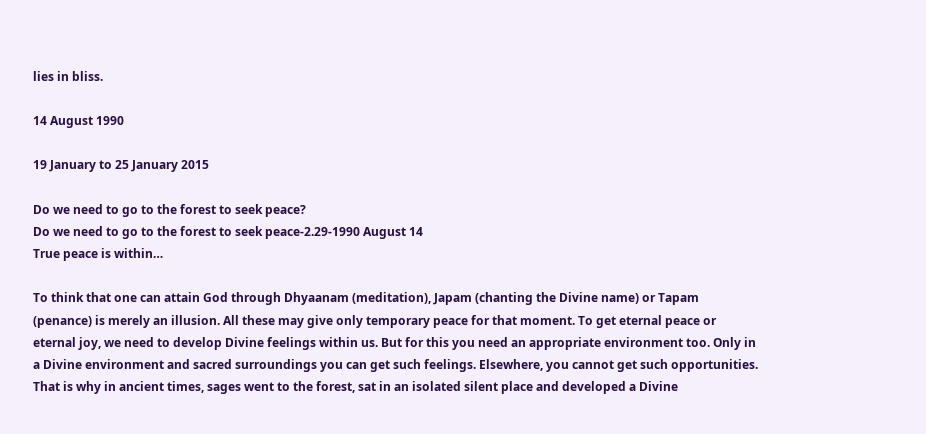lies in bliss.

14 August 1990

19 January to 25 January 2015

Do we need to go to the forest to seek peace?
Do we need to go to the forest to seek peace-2.29-1990 August 14
True peace is within…

To think that one can attain God through Dhyaanam (meditation), Japam (chanting the Divine name) or Tapam (penance) is merely an illusion. All these may give only temporary peace for that moment. To get eternal peace or eternal joy, we need to develop Divine feelings within us. But for this you need an appropriate environment too. Only in a Divine environment and sacred surroundings you can get such feelings. Elsewhere, you cannot get such opportunities. That is why in ancient times, sages went to the forest, sat in an isolated silent place and developed a Divine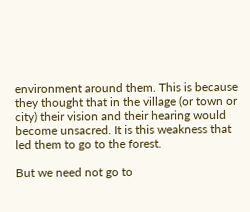environment around them. This is because they thought that in the village (or town or city) their vision and their hearing would become unsacred. It is this weakness that led them to go to the forest.

But we need not go to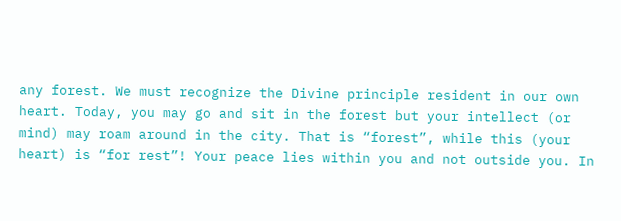any forest. We must recognize the Divine principle resident in our own heart. Today, you may go and sit in the forest but your intellect (or mind) may roam around in the city. That is “forest”, while this (your heart) is “for rest”! Your peace lies within you and not outside you. In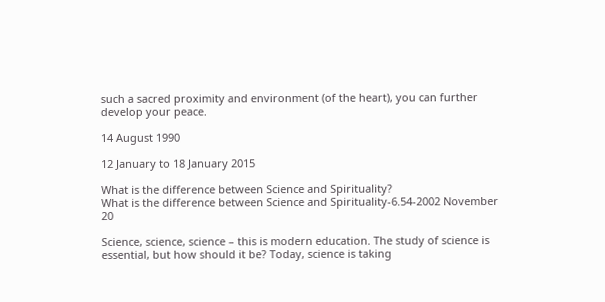such a sacred proximity and environment (of the heart), you can further develop your peace.

14 August 1990

12 January to 18 January 2015

What is the difference between Science and Spirituality?
What is the difference between Science and Spirituality-6.54-2002 November 20

Science, science, science – this is modern education. The study of science is essential, but how should it be? Today, science is taking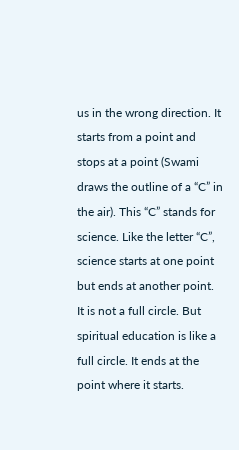us in the wrong direction. It starts from a point and stops at a point (Swami draws the outline of a “C” in the air). This “C” stands for science. Like the letter “C”, science starts at one point but ends at another point. It is not a full circle. But spiritual education is like a full circle. It ends at the point where it starts.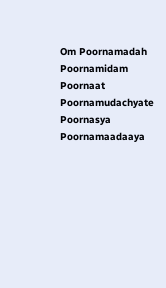Om Poornamadah Poornamidam Poornaat Poornamudachyate
Poornasya Poornamaadaaya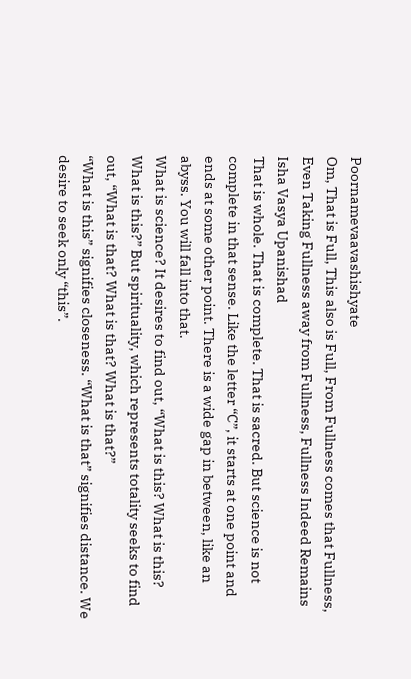Poornamevaavashishyate
Om, That is Full, This also is Full, From Fullness comes that Fullness,
Even Taking Fullness away from Fullness, Fullness Indeed Remains
Isha Vasya Upanishad
That is whole. That is complete. That is sacred. But science is not complete in that sense. Like the letter “C”, it starts at one point and ends at some other point. There is a wide gap in between, like an abyss. You will fall into that.
What is science? It desires to find out, “What is this? What is this? What is this?” But spirituality, which represents totality seeks to find out, “What is that? What is that? What is that?”
“What is this” signifies closeness. “What is that” signifies distance. We desire to seek only “this”.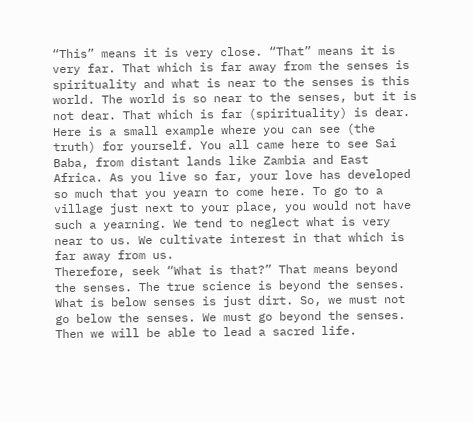“This” means it is very close. “That” means it is very far. That which is far away from the senses is spirituality and what is near to the senses is this world. The world is so near to the senses, but it is not dear. That which is far (spirituality) is dear.
Here is a small example where you can see (the truth) for yourself. You all came here to see Sai Baba, from distant lands like Zambia and East Africa. As you live so far, your love has developed so much that you yearn to come here. To go to a village just next to your place, you would not have such a yearning. We tend to neglect what is very near to us. We cultivate interest in that which is far away from us.
Therefore, seek “What is that?” That means beyond the senses. The true science is beyond the senses. What is below senses is just dirt. So, we must not go below the senses. We must go beyond the senses. Then we will be able to lead a sacred life.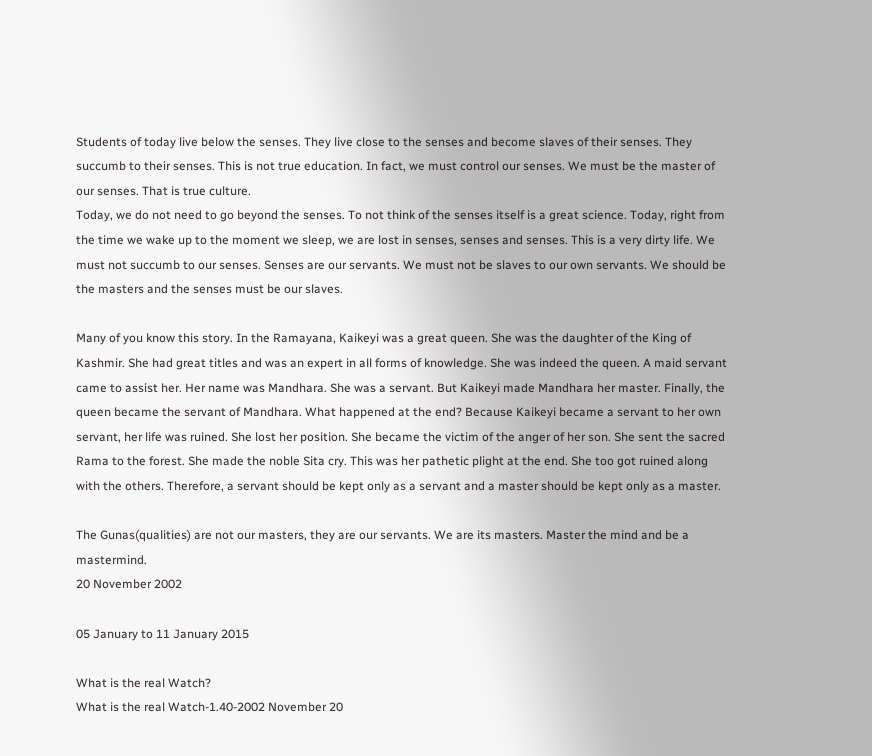Students of today live below the senses. They live close to the senses and become slaves of their senses. They succumb to their senses. This is not true education. In fact, we must control our senses. We must be the master of our senses. That is true culture.
Today, we do not need to go beyond the senses. To not think of the senses itself is a great science. Today, right from the time we wake up to the moment we sleep, we are lost in senses, senses and senses. This is a very dirty life. We must not succumb to our senses. Senses are our servants. We must not be slaves to our own servants. We should be the masters and the senses must be our slaves.

Many of you know this story. In the Ramayana, Kaikeyi was a great queen. She was the daughter of the King of Kashmir. She had great titles and was an expert in all forms of knowledge. She was indeed the queen. A maid servant came to assist her. Her name was Mandhara. She was a servant. But Kaikeyi made Mandhara her master. Finally, the queen became the servant of Mandhara. What happened at the end? Because Kaikeyi became a servant to her own servant, her life was ruined. She lost her position. She became the victim of the anger of her son. She sent the sacred Rama to the forest. She made the noble Sita cry. This was her pathetic plight at the end. She too got ruined along with the others. Therefore, a servant should be kept only as a servant and a master should be kept only as a master.

The Gunas(qualities) are not our masters, they are our servants. We are its masters. Master the mind and be a mastermind.
20 November 2002

05 January to 11 January 2015

What is the real Watch?
What is the real Watch-1.40-2002 November 20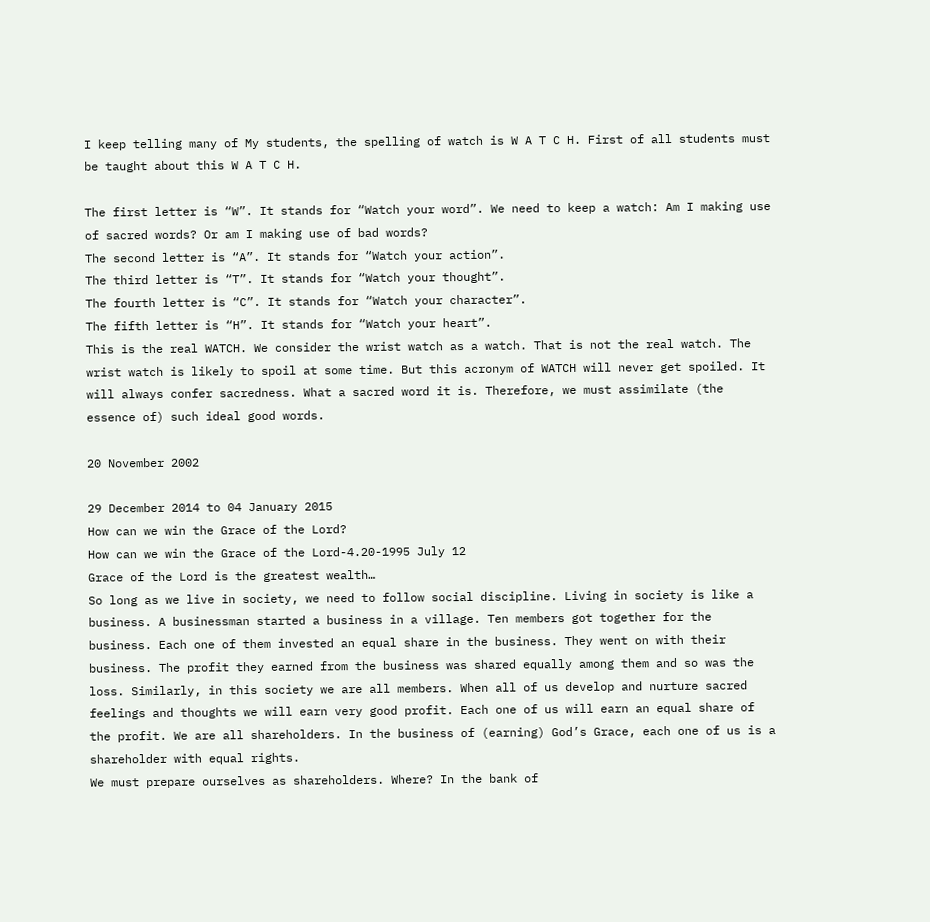I keep telling many of My students, the spelling of watch is W A T C H. First of all students must be taught about this W A T C H.

The first letter is “W”. It stands for “Watch your word”. We need to keep a watch: Am I making use of sacred words? Or am I making use of bad words?
The second letter is “A”. It stands for “Watch your action”.
The third letter is “T”. It stands for “Watch your thought”.
The fourth letter is “C”. It stands for “Watch your character”.
The fifth letter is “H”. It stands for “Watch your heart”.
This is the real WATCH. We consider the wrist watch as a watch. That is not the real watch. The wrist watch is likely to spoil at some time. But this acronym of WATCH will never get spoiled. It will always confer sacredness. What a sacred word it is. Therefore, we must assimilate (the essence of) such ideal good words.

20 November 2002

29 December 2014 to 04 January 2015
How can we win the Grace of the Lord?
How can we win the Grace of the Lord-4.20-1995 July 12
Grace of the Lord is the greatest wealth…
So long as we live in society, we need to follow social discipline. Living in society is like a business. A businessman started a business in a village. Ten members got together for the business. Each one of them invested an equal share in the business. They went on with their business. The profit they earned from the business was shared equally among them and so was the loss. Similarly, in this society we are all members. When all of us develop and nurture sacred feelings and thoughts we will earn very good profit. Each one of us will earn an equal share of the profit. We are all shareholders. In the business of (earning) God’s Grace, each one of us is a shareholder with equal rights.
We must prepare ourselves as shareholders. Where? In the bank of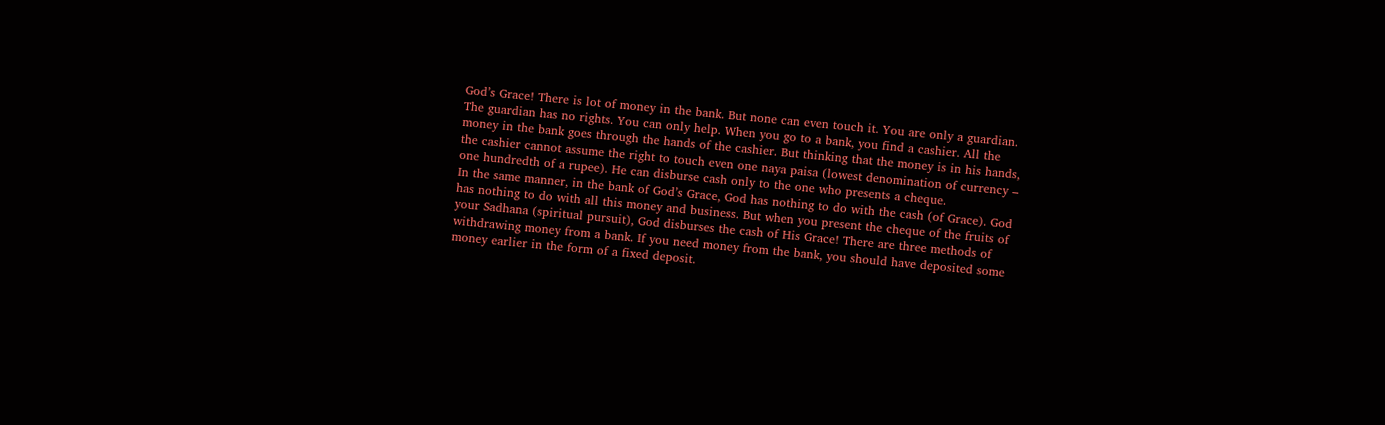God’s Grace! There is lot of money in the bank. But none can even touch it. You are only a guardian. The guardian has no rights. You can only help. When you go to a bank, you find a cashier. All the money in the bank goes through the hands of the cashier. But thinking that the money is in his hands, the cashier cannot assume the right to touch even one naya paisa (lowest denomination of currency – one hundredth of a rupee). He can disburse cash only to the one who presents a cheque.
In the same manner, in the bank of God’s Grace, God has nothing to do with the cash (of Grace). God has nothing to do with all this money and business. But when you present the cheque of the fruits of your Sadhana (spiritual pursuit), God disburses the cash of His Grace! There are three methods of withdrawing money from a bank. If you need money from the bank, you should have deposited some money earlier in the form of a fixed deposit.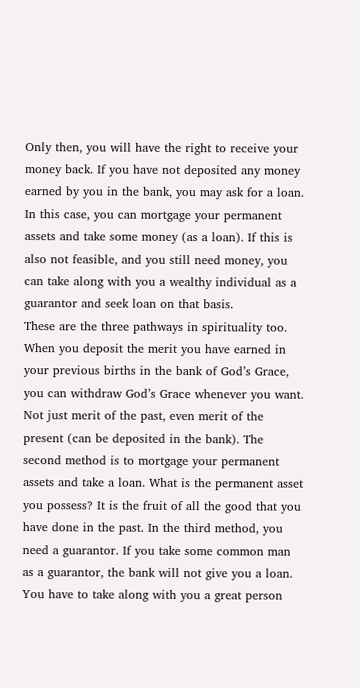Only then, you will have the right to receive your money back. If you have not deposited any money earned by you in the bank, you may ask for a loan. In this case, you can mortgage your permanent assets and take some money (as a loan). If this is also not feasible, and you still need money, you can take along with you a wealthy individual as a guarantor and seek loan on that basis.
These are the three pathways in spirituality too. When you deposit the merit you have earned in your previous births in the bank of God’s Grace, you can withdraw God’s Grace whenever you want. Not just merit of the past, even merit of the present (can be deposited in the bank). The second method is to mortgage your permanent assets and take a loan. What is the permanent asset you possess? It is the fruit of all the good that you have done in the past. In the third method, you need a guarantor. If you take some common man as a guarantor, the bank will not give you a loan. You have to take along with you a great person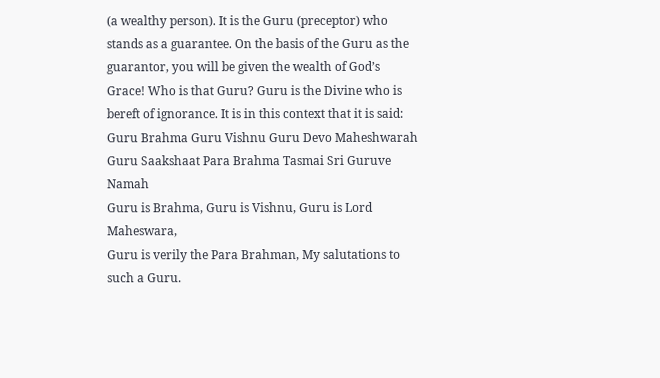(a wealthy person). It is the Guru (preceptor) who stands as a guarantee. On the basis of the Guru as the guarantor, you will be given the wealth of God’s Grace! Who is that Guru? Guru is the Divine who is bereft of ignorance. It is in this context that it is said:
Guru Brahma Guru Vishnu Guru Devo Maheshwarah
Guru Saakshaat Para Brahma Tasmai Sri Guruve Namah
Guru is Brahma, Guru is Vishnu, Guru is Lord Maheswara,
Guru is verily the Para Brahman, My salutations to such a Guru.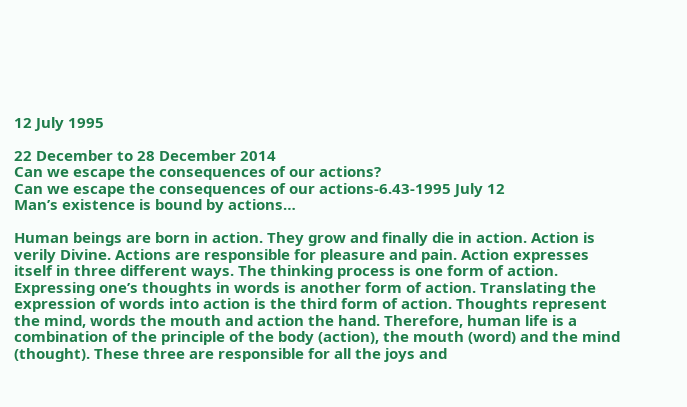12 July 1995

22 December to 28 December 2014
Can we escape the consequences of our actions?
Can we escape the consequences of our actions-6.43-1995 July 12
Man’s existence is bound by actions…

Human beings are born in action. They grow and finally die in action. Action is verily Divine. Actions are responsible for pleasure and pain. Action expresses itself in three different ways. The thinking process is one form of action. Expressing one’s thoughts in words is another form of action. Translating the expression of words into action is the third form of action. Thoughts represent the mind, words the mouth and action the hand. Therefore, human life is a combination of the principle of the body (action), the mouth (word) and the mind (thought). These three are responsible for all the joys and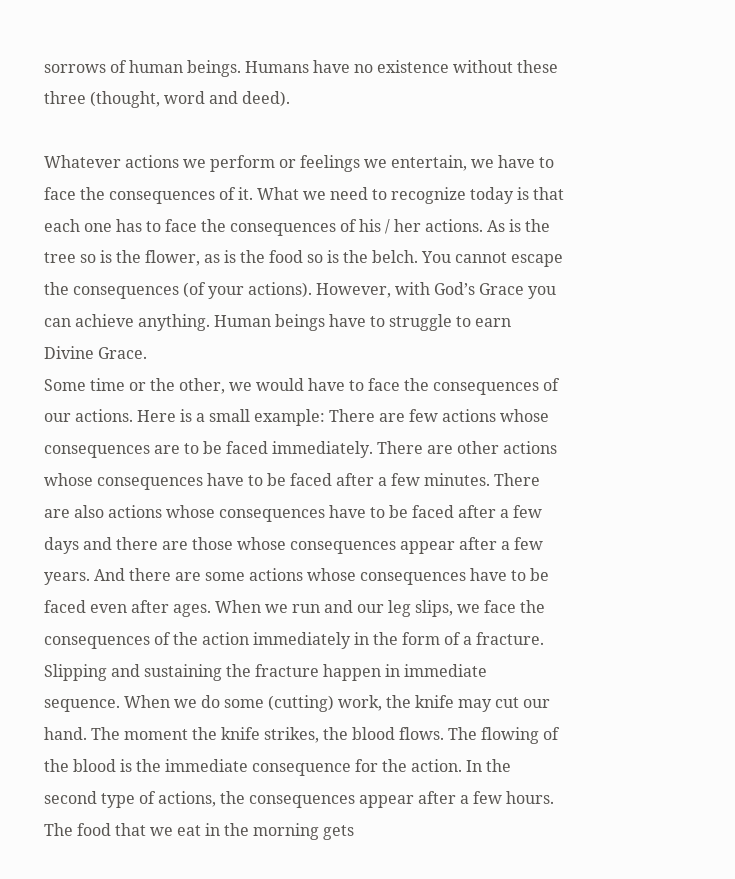sorrows of human beings. Humans have no existence without these three (thought, word and deed).

Whatever actions we perform or feelings we entertain, we have to face the consequences of it. What we need to recognize today is that each one has to face the consequences of his / her actions. As is the tree so is the flower, as is the food so is the belch. You cannot escape the consequences (of your actions). However, with God’s Grace you can achieve anything. Human beings have to struggle to earn Divine Grace.
Some time or the other, we would have to face the consequences of our actions. Here is a small example: There are few actions whose consequences are to be faced immediately. There are other actions whose consequences have to be faced after a few minutes. There are also actions whose consequences have to be faced after a few days and there are those whose consequences appear after a few years. And there are some actions whose consequences have to be faced even after ages. When we run and our leg slips, we face the consequences of the action immediately in the form of a fracture. Slipping and sustaining the fracture happen in immediate sequence. When we do some (cutting) work, the knife may cut our hand. The moment the knife strikes, the blood flows. The flowing of the blood is the immediate consequence for the action. In the second type of actions, the consequences appear after a few hours. The food that we eat in the morning gets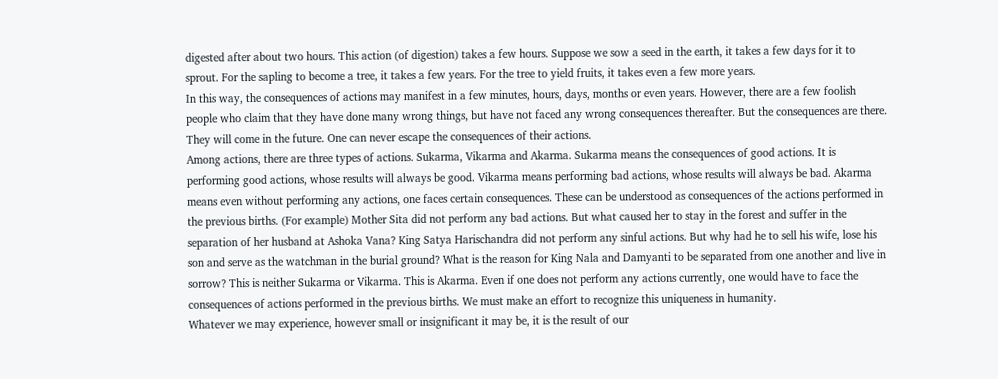digested after about two hours. This action (of digestion) takes a few hours. Suppose we sow a seed in the earth, it takes a few days for it to sprout. For the sapling to become a tree, it takes a few years. For the tree to yield fruits, it takes even a few more years.
In this way, the consequences of actions may manifest in a few minutes, hours, days, months or even years. However, there are a few foolish people who claim that they have done many wrong things, but have not faced any wrong consequences thereafter. But the consequences are there. They will come in the future. One can never escape the consequences of their actions.
Among actions, there are three types of actions. Sukarma, Vikarma and Akarma. Sukarma means the consequences of good actions. It is performing good actions, whose results will always be good. Vikarma means performing bad actions, whose results will always be bad. Akarma means even without performing any actions, one faces certain consequences. These can be understood as consequences of the actions performed in the previous births. (For example) Mother Sita did not perform any bad actions. But what caused her to stay in the forest and suffer in the separation of her husband at Ashoka Vana? King Satya Harischandra did not perform any sinful actions. But why had he to sell his wife, lose his son and serve as the watchman in the burial ground? What is the reason for King Nala and Damyanti to be separated from one another and live in sorrow? This is neither Sukarma or Vikarma. This is Akarma. Even if one does not perform any actions currently, one would have to face the consequences of actions performed in the previous births. We must make an effort to recognize this uniqueness in humanity.
Whatever we may experience, however small or insignificant it may be, it is the result of our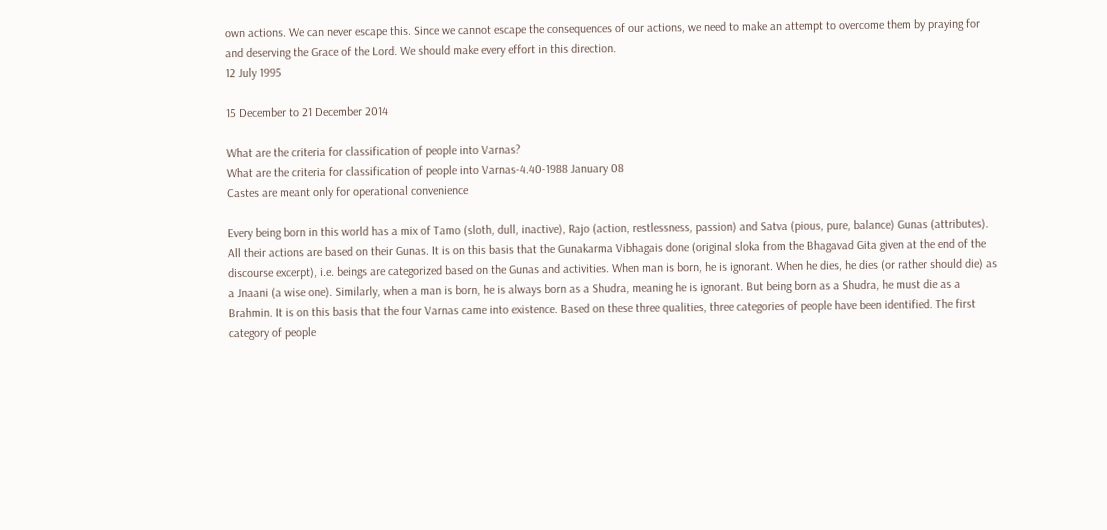own actions. We can never escape this. Since we cannot escape the consequences of our actions, we need to make an attempt to overcome them by praying for and deserving the Grace of the Lord. We should make every effort in this direction.
12 July 1995

15 December to 21 December 2014

What are the criteria for classification of people into Varnas?
What are the criteria for classification of people into Varnas-4.40-1988 January 08
Castes are meant only for operational convenience

Every being born in this world has a mix of Tamo (sloth, dull, inactive), Rajo (action, restlessness, passion) and Satva (pious, pure, balance) Gunas (attributes). All their actions are based on their Gunas. It is on this basis that the Gunakarma Vibhagais done (original sloka from the Bhagavad Gita given at the end of the discourse excerpt), i.e. beings are categorized based on the Gunas and activities. When man is born, he is ignorant. When he dies, he dies (or rather should die) as a Jnaani (a wise one). Similarly, when a man is born, he is always born as a Shudra, meaning he is ignorant. But being born as a Shudra, he must die as a Brahmin. It is on this basis that the four Varnas came into existence. Based on these three qualities, three categories of people have been identified. The first category of people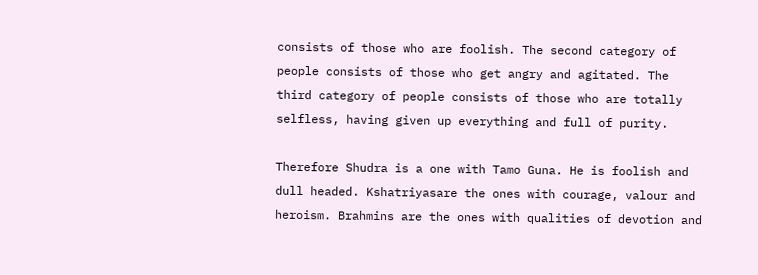consists of those who are foolish. The second category of people consists of those who get angry and agitated. The third category of people consists of those who are totally selfless, having given up everything and full of purity.

Therefore Shudra is a one with Tamo Guna. He is foolish and dull headed. Kshatriyasare the ones with courage, valour and heroism. Brahmins are the ones with qualities of devotion and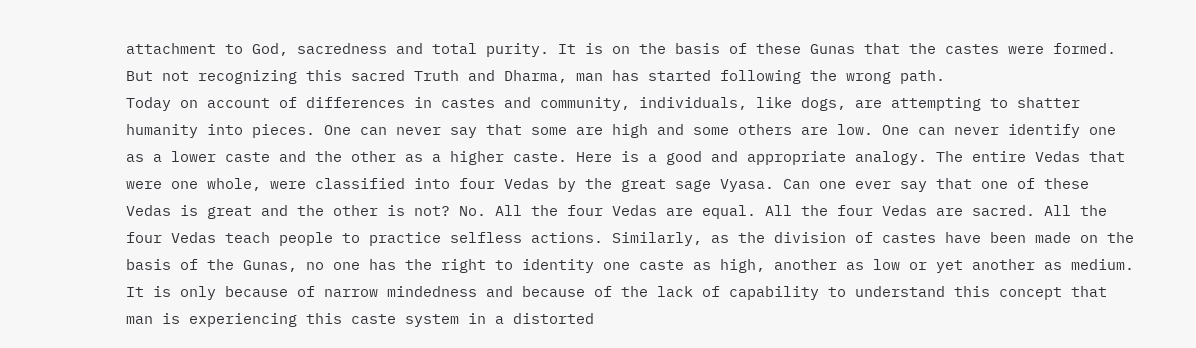attachment to God, sacredness and total purity. It is on the basis of these Gunas that the castes were formed. But not recognizing this sacred Truth and Dharma, man has started following the wrong path.
Today on account of differences in castes and community, individuals, like dogs, are attempting to shatter humanity into pieces. One can never say that some are high and some others are low. One can never identify one as a lower caste and the other as a higher caste. Here is a good and appropriate analogy. The entire Vedas that were one whole, were classified into four Vedas by the great sage Vyasa. Can one ever say that one of these Vedas is great and the other is not? No. All the four Vedas are equal. All the four Vedas are sacred. All the four Vedas teach people to practice selfless actions. Similarly, as the division of castes have been made on the basis of the Gunas, no one has the right to identity one caste as high, another as low or yet another as medium. It is only because of narrow mindedness and because of the lack of capability to understand this concept that man is experiencing this caste system in a distorted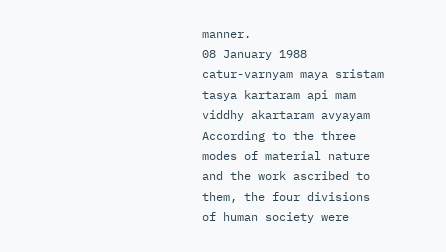manner.
08 January 1988
catur-varnyam maya sristam
tasya kartaram api mam
viddhy akartaram avyayam
According to the three modes of material nature and the work ascribed to them, the four divisions of human society were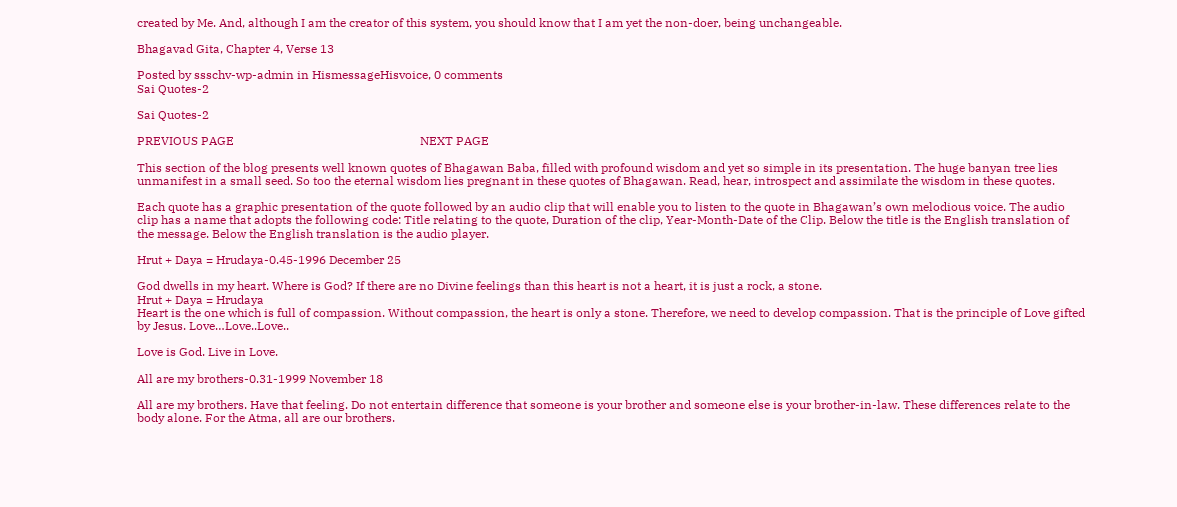created by Me. And, although I am the creator of this system, you should know that I am yet the non-doer, being unchangeable.

Bhagavad Gita, Chapter 4, Verse 13

Posted by ssschv-wp-admin in HismessageHisvoice, 0 comments
Sai Quotes-2

Sai Quotes-2

PREVIOUS PAGE                                                              NEXT PAGE

This section of the blog presents well known quotes of Bhagawan Baba, filled with profound wisdom and yet so simple in its presentation. The huge banyan tree lies unmanifest in a small seed. So too the eternal wisdom lies pregnant in these quotes of Bhagawan. Read, hear, introspect and assimilate the wisdom in these quotes.

Each quote has a graphic presentation of the quote followed by an audio clip that will enable you to listen to the quote in Bhagawan’s own melodious voice. The audio clip has a name that adopts the following code: Title relating to the quote, Duration of the clip, Year-Month-Date of the Clip. Below the title is the English translation of the message. Below the English translation is the audio player.

Hrut + Daya = Hrudaya-0.45-1996 December 25

God dwells in my heart. Where is God? If there are no Divine feelings than this heart is not a heart, it is just a rock, a stone.
Hrut + Daya = Hrudaya
Heart is the one which is full of compassion. Without compassion, the heart is only a stone. Therefore, we need to develop compassion. That is the principle of Love gifted by Jesus. Love…Love..Love..

Love is God. Live in Love.

All are my brothers-0.31-1999 November 18

All are my brothers. Have that feeling. Do not entertain difference that someone is your brother and someone else is your brother-in-law. These differences relate to the body alone. For the Atma, all are our brothers.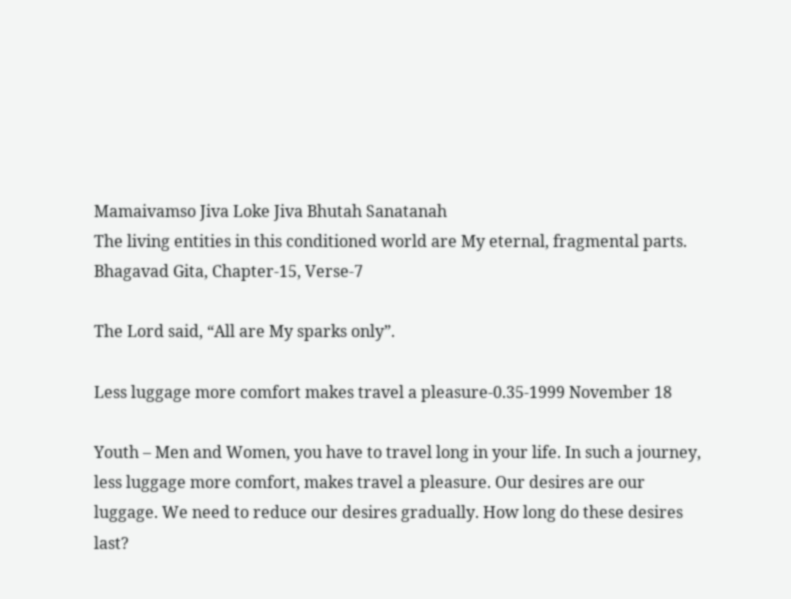Mamaivamso Jiva Loke Jiva Bhutah Sanatanah
The living entities in this conditioned world are My eternal, fragmental parts.
Bhagavad Gita, Chapter-15, Verse-7

The Lord said, “All are My sparks only”.

Less luggage more comfort makes travel a pleasure-0.35-1999 November 18

Youth – Men and Women, you have to travel long in your life. In such a journey, less luggage more comfort, makes travel a pleasure. Our desires are our luggage. We need to reduce our desires gradually. How long do these desires last?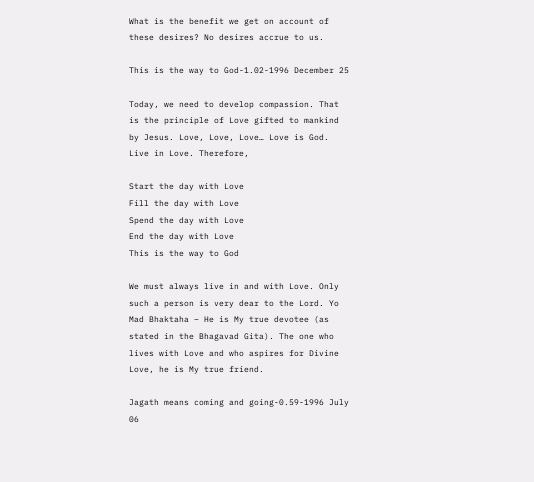What is the benefit we get on account of these desires? No desires accrue to us.

This is the way to God-1.02-1996 December 25

Today, we need to develop compassion. That is the principle of Love gifted to mankind by Jesus. Love, Love, Love… Love is God. Live in Love. Therefore,

Start the day with Love
Fill the day with Love
Spend the day with Love
End the day with Love
This is the way to God

We must always live in and with Love. Only such a person is very dear to the Lord. Yo Mad Bhaktaha – He is My true devotee (as stated in the Bhagavad Gita). The one who lives with Love and who aspires for Divine Love, he is My true friend.

Jagath means coming and going-0.59-1996 July 06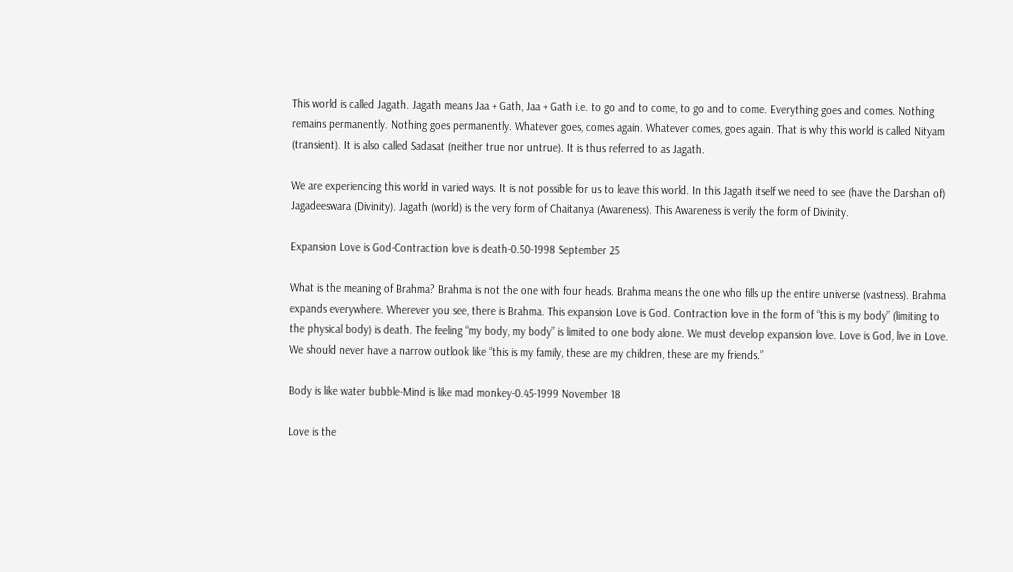This world is called Jagath. Jagath means Jaa + Gath, Jaa + Gath i.e. to go and to come, to go and to come. Everything goes and comes. Nothing remains permanently. Nothing goes permanently. Whatever goes, comes again. Whatever comes, goes again. That is why this world is called Nityam (transient). It is also called Sadasat (neither true nor untrue). It is thus referred to as Jagath.

We are experiencing this world in varied ways. It is not possible for us to leave this world. In this Jagath itself we need to see (have the Darshan of) Jagadeeswara (Divinity). Jagath (world) is the very form of Chaitanya (Awareness). This Awareness is verily the form of Divinity.

Expansion Love is God-Contraction love is death-0.50-1998 September 25

What is the meaning of Brahma? Brahma is not the one with four heads. Brahma means the one who fills up the entire universe (vastness). Brahma expands everywhere. Wherever you see, there is Brahma. This expansion Love is God. Contraction love in the form of “this is my body” (limiting to the physical body) is death. The feeling “my body, my body” is limited to one body alone. We must develop expansion love. Love is God, live in Love. We should never have a narrow outlook like “this is my family, these are my children, these are my friends.”

Body is like water bubble-Mind is like mad monkey-0.45-1999 November 18

Love is the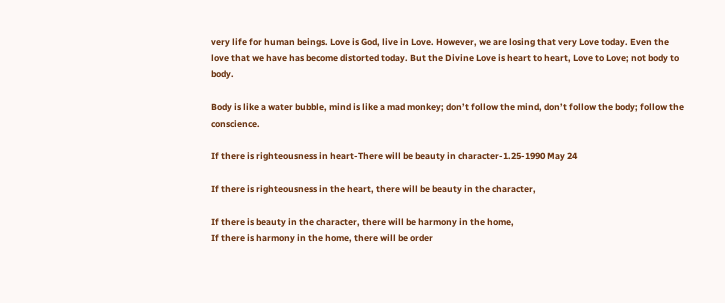very life for human beings. Love is God, live in Love. However, we are losing that very Love today. Even the love that we have has become distorted today. But the Divine Love is heart to heart, Love to Love; not body to body.

Body is like a water bubble, mind is like a mad monkey; don’t follow the mind, don’t follow the body; follow the conscience.

If there is righteousness in heart-There will be beauty in character-1.25-1990 May 24

If there is righteousness in the heart, there will be beauty in the character,

If there is beauty in the character, there will be harmony in the home,
If there is harmony in the home, there will be order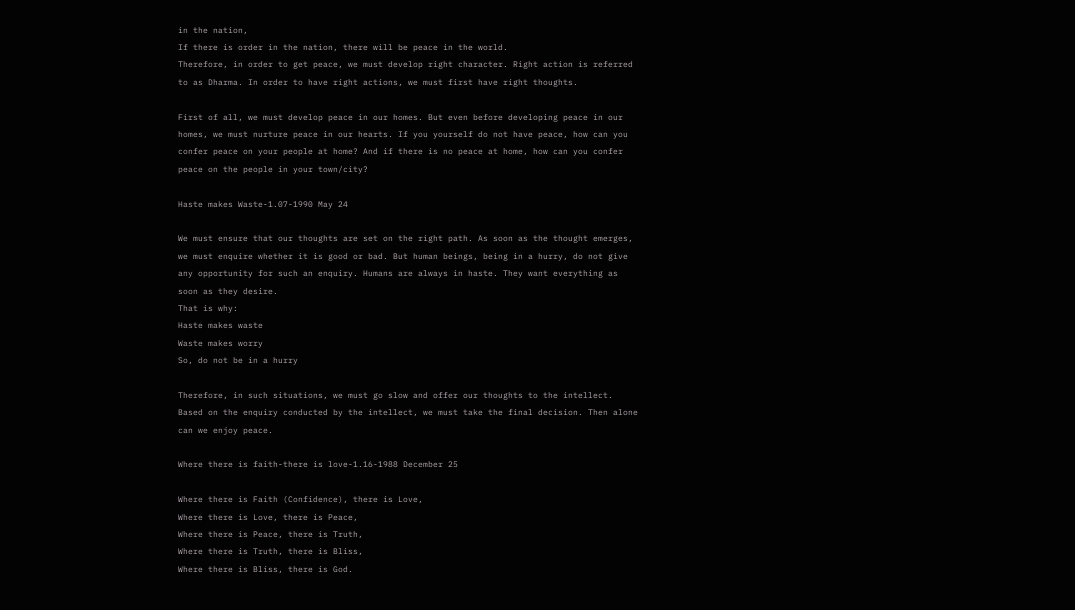in the nation,
If there is order in the nation, there will be peace in the world.
Therefore, in order to get peace, we must develop right character. Right action is referred to as Dharma. In order to have right actions, we must first have right thoughts.

First of all, we must develop peace in our homes. But even before developing peace in our homes, we must nurture peace in our hearts. If you yourself do not have peace, how can you confer peace on your people at home? And if there is no peace at home, how can you confer peace on the people in your town/city?

Haste makes Waste-1.07-1990 May 24

We must ensure that our thoughts are set on the right path. As soon as the thought emerges, we must enquire whether it is good or bad. But human beings, being in a hurry, do not give any opportunity for such an enquiry. Humans are always in haste. They want everything as soon as they desire.
That is why:
Haste makes waste
Waste makes worry
So, do not be in a hurry

Therefore, in such situations, we must go slow and offer our thoughts to the intellect. Based on the enquiry conducted by the intellect, we must take the final decision. Then alone can we enjoy peace.

Where there is faith-there is love-1.16-1988 December 25

Where there is Faith (Confidence), there is Love,
Where there is Love, there is Peace,
Where there is Peace, there is Truth,
Where there is Truth, there is Bliss,
Where there is Bliss, there is God.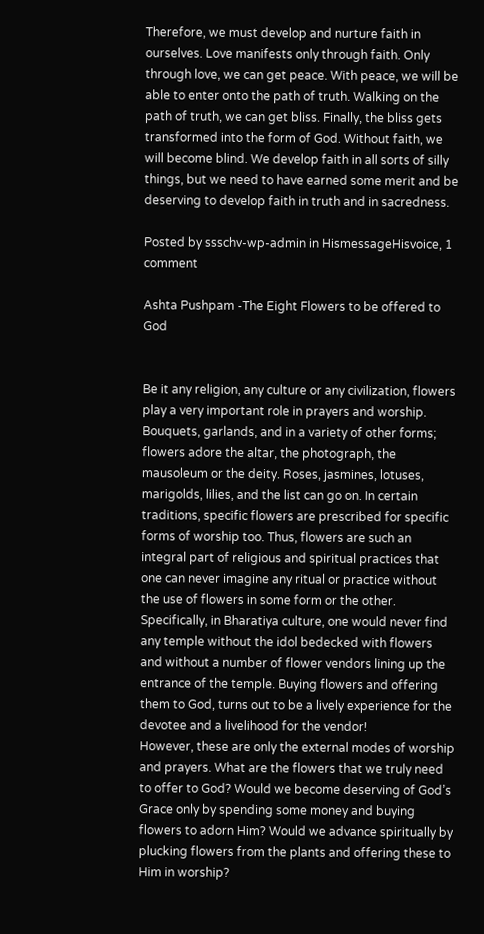Therefore, we must develop and nurture faith in ourselves. Love manifests only through faith. Only through love, we can get peace. With peace, we will be able to enter onto the path of truth. Walking on the path of truth, we can get bliss. Finally, the bliss gets transformed into the form of God. Without faith, we will become blind. We develop faith in all sorts of silly things, but we need to have earned some merit and be deserving to develop faith in truth and in sacredness.

Posted by ssschv-wp-admin in HismessageHisvoice, 1 comment

Ashta Pushpam -The Eight Flowers to be offered to God


Be it any religion, any culture or any civilization, flowers play a very important role in prayers and worship. Bouquets, garlands, and in a variety of other forms; flowers adore the altar, the photograph, the mausoleum or the deity. Roses, jasmines, lotuses, marigolds, lilies, and the list can go on. In certain traditions, specific flowers are prescribed for specific forms of worship too. Thus, flowers are such an integral part of religious and spiritual practices that one can never imagine any ritual or practice without the use of flowers in some form or the other. Specifically, in Bharatiya culture, one would never find any temple without the idol bedecked with flowers and without a number of flower vendors lining up the entrance of the temple. Buying flowers and offering them to God, turns out to be a lively experience for the devotee and a livelihood for the vendor!
However, these are only the external modes of worship and prayers. What are the flowers that we truly need to offer to God? Would we become deserving of God’s Grace only by spending some money and buying flowers to adorn Him? Would we advance spiritually by plucking flowers from the plants and offering these to Him in worship?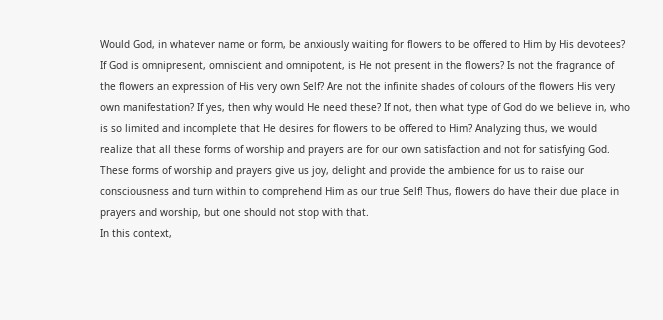Would God, in whatever name or form, be anxiously waiting for flowers to be offered to Him by His devotees? If God is omnipresent, omniscient and omnipotent, is He not present in the flowers? Is not the fragrance of the flowers an expression of His very own Self? Are not the infinite shades of colours of the flowers His very own manifestation? If yes, then why would He need these? If not, then what type of God do we believe in, who is so limited and incomplete that He desires for flowers to be offered to Him? Analyzing thus, we would realize that all these forms of worship and prayers are for our own satisfaction and not for satisfying God. These forms of worship and prayers give us joy, delight and provide the ambience for us to raise our consciousness and turn within to comprehend Him as our true Self! Thus, flowers do have their due place in prayers and worship, but one should not stop with that.
In this context,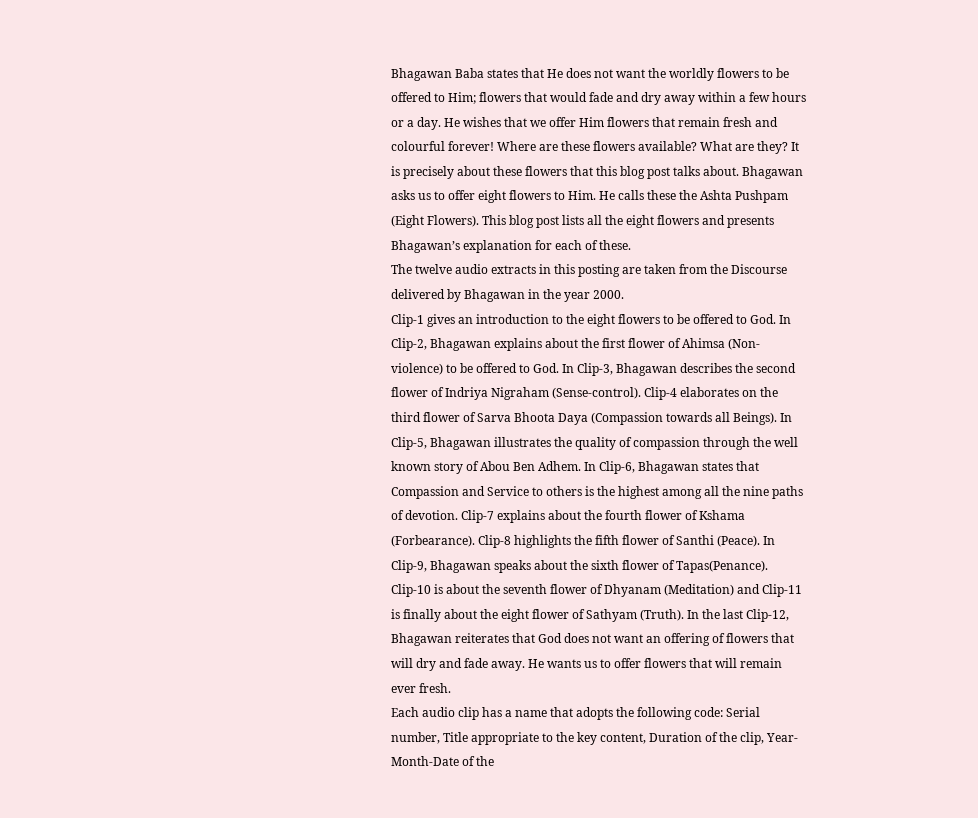Bhagawan Baba states that He does not want the worldly flowers to be offered to Him; flowers that would fade and dry away within a few hours or a day. He wishes that we offer Him flowers that remain fresh and colourful forever! Where are these flowers available? What are they? It is precisely about these flowers that this blog post talks about. Bhagawan asks us to offer eight flowers to Him. He calls these the Ashta Pushpam (Eight Flowers). This blog post lists all the eight flowers and presents Bhagawan’s explanation for each of these.
The twelve audio extracts in this posting are taken from the Discourse delivered by Bhagawan in the year 2000.
Clip-1 gives an introduction to the eight flowers to be offered to God. In Clip-2, Bhagawan explains about the first flower of Ahimsa (Non-violence) to be offered to God. In Clip-3, Bhagawan describes the second flower of Indriya Nigraham (Sense-control). Clip-4 elaborates on the third flower of Sarva Bhoota Daya (Compassion towards all Beings). In Clip-5, Bhagawan illustrates the quality of compassion through the well known story of Abou Ben Adhem. In Clip-6, Bhagawan states that Compassion and Service to others is the highest among all the nine paths of devotion. Clip-7 explains about the fourth flower of Kshama (Forbearance). Clip-8 highlights the fifth flower of Santhi (Peace). In Clip-9, Bhagawan speaks about the sixth flower of Tapas(Penance). Clip-10 is about the seventh flower of Dhyanam (Meditation) and Clip-11 is finally about the eight flower of Sathyam (Truth). In the last Clip-12, Bhagawan reiterates that God does not want an offering of flowers that will dry and fade away. He wants us to offer flowers that will remain ever fresh.
Each audio clip has a name that adopts the following code: Serial number, Title appropriate to the key content, Duration of the clip, Year-Month-Date of the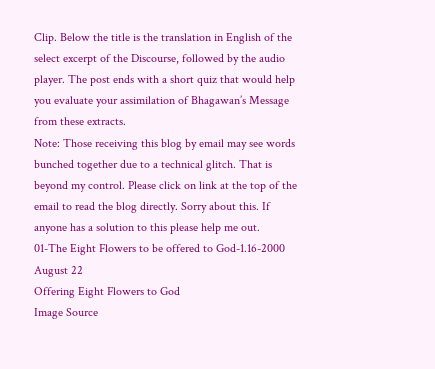Clip. Below the title is the translation in English of the select excerpt of the Discourse, followed by the audio player. The post ends with a short quiz that would help you evaluate your assimilation of Bhagawan’s Message from these extracts.
Note: Those receiving this blog by email may see words bunched together due to a technical glitch. That is beyond my control. Please click on link at the top of the email to read the blog directly. Sorry about this. If anyone has a solution to this please help me out.
01-The Eight Flowers to be offered to God-1.16-2000 August 22
Offering Eight Flowers to God
Image Source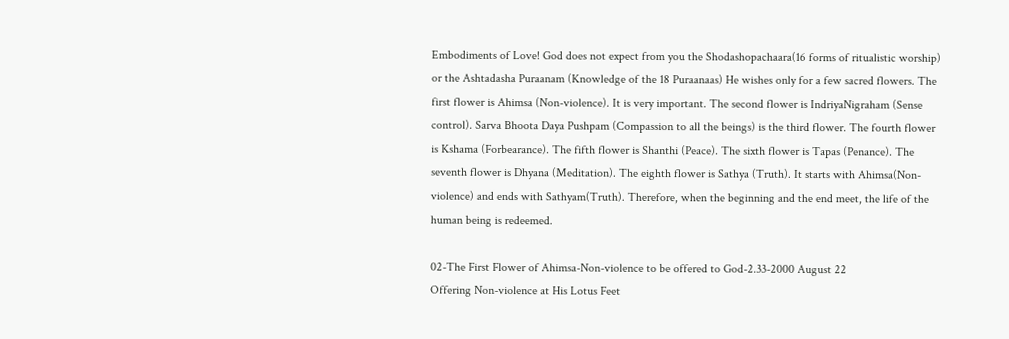Embodiments of Love! God does not expect from you the Shodashopachaara(16 forms of ritualistic worship) or the Ashtadasha Puraanam (Knowledge of the 18 Puraanaas) He wishes only for a few sacred flowers. The first flower is Ahimsa (Non-violence). It is very important. The second flower is IndriyaNigraham (Sense control). Sarva Bhoota Daya Pushpam (Compassion to all the beings) is the third flower. The fourth flower is Kshama (Forbearance). The fifth flower is Shanthi (Peace). The sixth flower is Tapas (Penance). The seventh flower is Dhyana (Meditation). The eighth flower is Sathya (Truth). It starts with Ahimsa(Non-violence) and ends with Sathyam(Truth). Therefore, when the beginning and the end meet, the life of the human being is redeemed.

02-The First Flower of Ahimsa-Non-violence to be offered to God-2.33-2000 August 22
Offering Non-violence at His Lotus Feet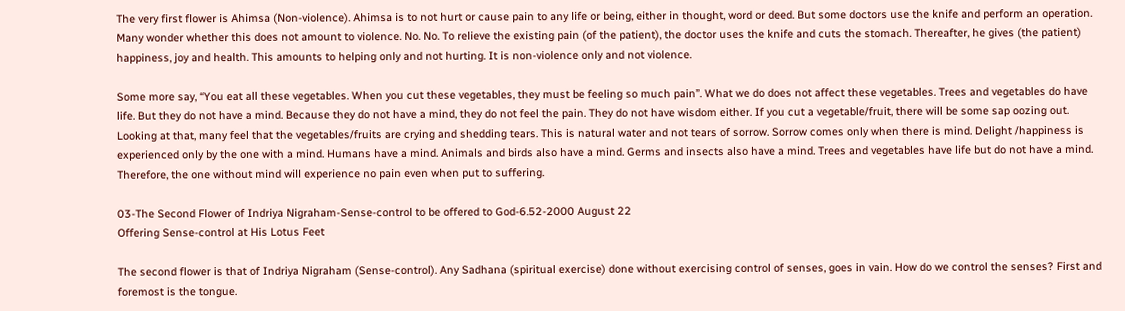The very first flower is Ahimsa (Non-violence). Ahimsa is to not hurt or cause pain to any life or being, either in thought, word or deed. But some doctors use the knife and perform an operation. Many wonder whether this does not amount to violence. No. No. To relieve the existing pain (of the patient), the doctor uses the knife and cuts the stomach. Thereafter, he gives (the patient) happiness, joy and health. This amounts to helping only and not hurting. It is non-violence only and not violence.

Some more say, “You eat all these vegetables. When you cut these vegetables, they must be feeling so much pain”. What we do does not affect these vegetables. Trees and vegetables do have life. But they do not have a mind. Because they do not have a mind, they do not feel the pain. They do not have wisdom either. If you cut a vegetable/fruit, there will be some sap oozing out. Looking at that, many feel that the vegetables/fruits are crying and shedding tears. This is natural water and not tears of sorrow. Sorrow comes only when there is mind. Delight /happiness is experienced only by the one with a mind. Humans have a mind. Animals and birds also have a mind. Germs and insects also have a mind. Trees and vegetables have life but do not have a mind. Therefore, the one without mind will experience no pain even when put to suffering.

03-The Second Flower of Indriya Nigraham-Sense-control to be offered to God-6.52-2000 August 22
Offering Sense-control at His Lotus Feet

The second flower is that of Indriya Nigraham (Sense-control). Any Sadhana (spiritual exercise) done without exercising control of senses, goes in vain. How do we control the senses? First and foremost is the tongue.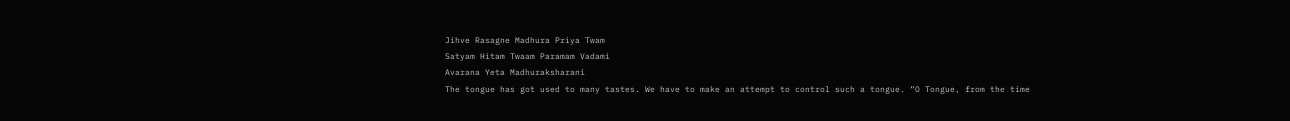Jihve Rasagne Madhura Priya Twam
Satyam Hitam Twaam Paramam Vadami
Avarana Yeta Madhuraksharani
The tongue has got used to many tastes. We have to make an attempt to control such a tongue. “O Tongue, from the time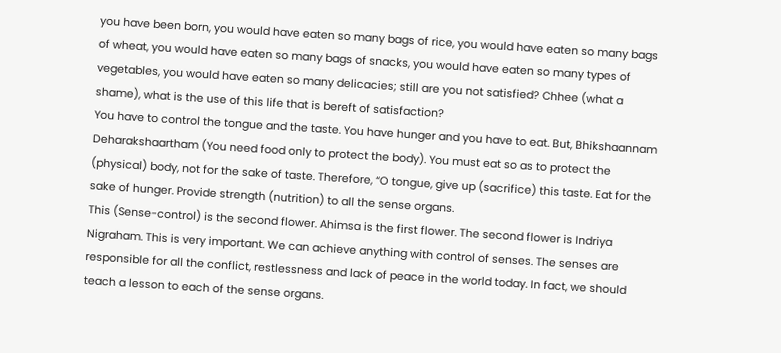you have been born, you would have eaten so many bags of rice, you would have eaten so many bags of wheat, you would have eaten so many bags of snacks, you would have eaten so many types of vegetables, you would have eaten so many delicacies; still are you not satisfied? Chhee (what a shame), what is the use of this life that is bereft of satisfaction?
You have to control the tongue and the taste. You have hunger and you have to eat. But, Bhikshaannam Deharakshaartham (You need food only to protect the body). You must eat so as to protect the (physical) body, not for the sake of taste. Therefore, “O tongue, give up (sacrifice) this taste. Eat for the sake of hunger. Provide strength (nutrition) to all the sense organs.
This (Sense-control) is the second flower. Ahimsa is the first flower. The second flower is Indriya Nigraham. This is very important. We can achieve anything with control of senses. The senses are responsible for all the conflict, restlessness and lack of peace in the world today. In fact, we should teach a lesson to each of the sense organs.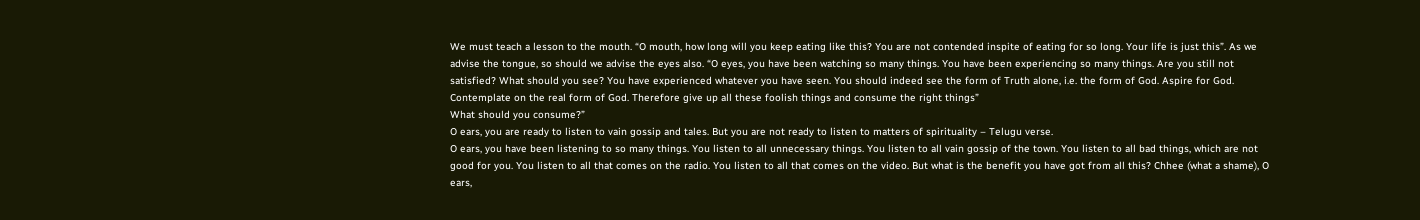We must teach a lesson to the mouth. “O mouth, how long will you keep eating like this? You are not contended inspite of eating for so long. Your life is just this”. As we advise the tongue, so should we advise the eyes also. “O eyes, you have been watching so many things. You have been experiencing so many things. Are you still not satisfied? What should you see? You have experienced whatever you have seen. You should indeed see the form of Truth alone, i.e. the form of God. Aspire for God. Contemplate on the real form of God. Therefore give up all these foolish things and consume the right things”
What should you consume?”
O ears, you are ready to listen to vain gossip and tales. But you are not ready to listen to matters of spirituality – Telugu verse.
O ears, you have been listening to so many things. You listen to all unnecessary things. You listen to all vain gossip of the town. You listen to all bad things, which are not good for you. You listen to all that comes on the radio. You listen to all that comes on the video. But what is the benefit you have got from all this? Chhee (what a shame), O ears,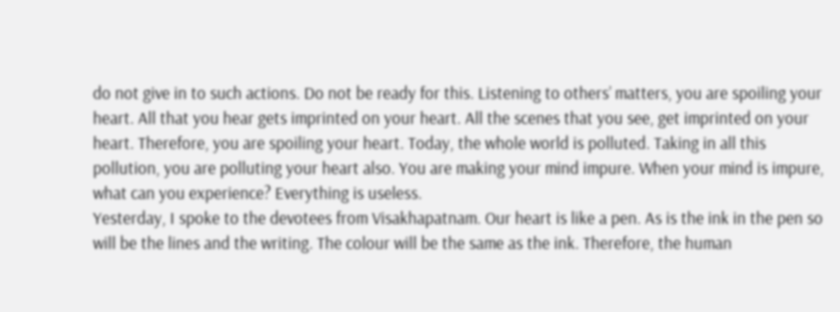do not give in to such actions. Do not be ready for this. Listening to others’ matters, you are spoiling your heart. All that you hear gets imprinted on your heart. All the scenes that you see, get imprinted on your heart. Therefore, you are spoiling your heart. Today, the whole world is polluted. Taking in all this pollution, you are polluting your heart also. You are making your mind impure. When your mind is impure, what can you experience? Everything is useless.
Yesterday, I spoke to the devotees from Visakhapatnam. Our heart is like a pen. As is the ink in the pen so will be the lines and the writing. The colour will be the same as the ink. Therefore, the human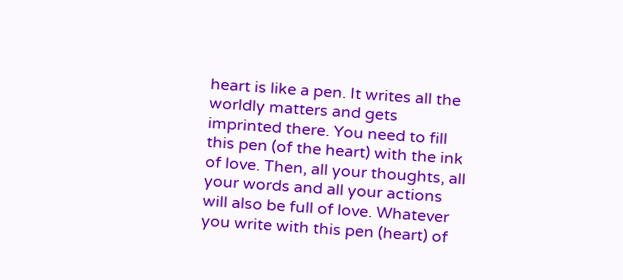heart is like a pen. It writes all the worldly matters and gets imprinted there. You need to fill this pen (of the heart) with the ink of love. Then, all your thoughts, all your words and all your actions will also be full of love. Whatever you write with this pen (heart) of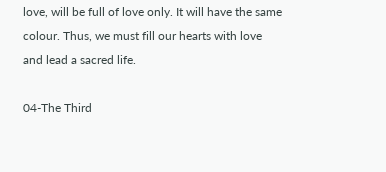love, will be full of love only. It will have the same colour. Thus, we must fill our hearts with love and lead a sacred life.

04-The Third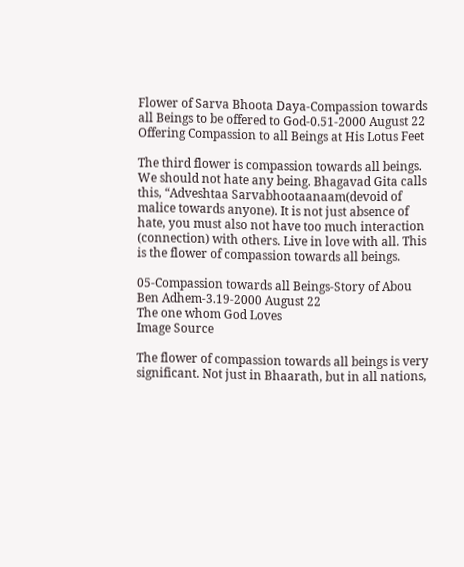Flower of Sarva Bhoota Daya-Compassion towards all Beings to be offered to God-0.51-2000 August 22
Offering Compassion to all Beings at His Lotus Feet

The third flower is compassion towards all beings. We should not hate any being. Bhagavad Gita calls this, “Adveshtaa Sarvabhootaanaam(devoid of malice towards anyone). It is not just absence of hate, you must also not have too much interaction (connection) with others. Live in love with all. This is the flower of compassion towards all beings.

05-Compassion towards all Beings-Story of Abou Ben Adhem-3.19-2000 August 22
The one whom God Loves
Image Source

The flower of compassion towards all beings is very significant. Not just in Bhaarath, but in all nations,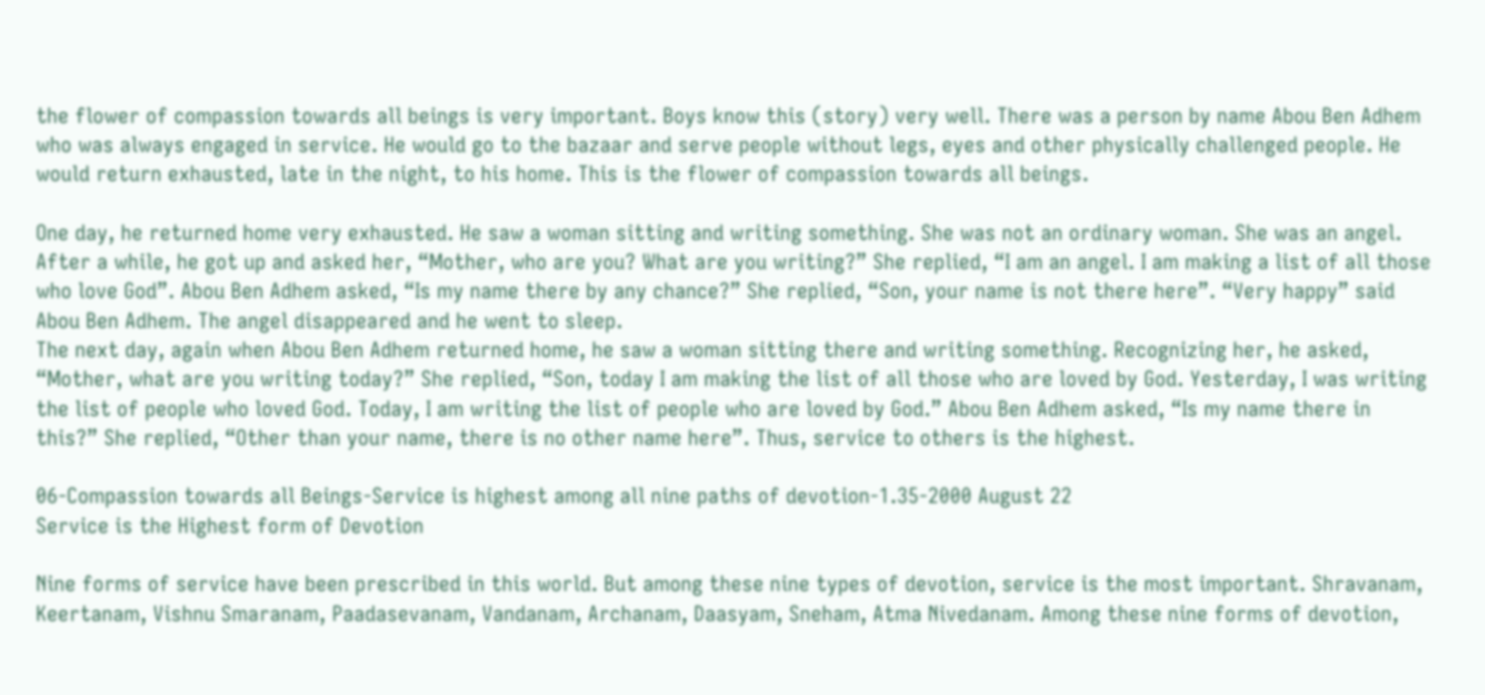the flower of compassion towards all beings is very important. Boys know this (story) very well. There was a person by name Abou Ben Adhem who was always engaged in service. He would go to the bazaar and serve people without legs, eyes and other physically challenged people. He would return exhausted, late in the night, to his home. This is the flower of compassion towards all beings.

One day, he returned home very exhausted. He saw a woman sitting and writing something. She was not an ordinary woman. She was an angel. After a while, he got up and asked her, “Mother, who are you? What are you writing?” She replied, “I am an angel. I am making a list of all those who love God”. Abou Ben Adhem asked, “Is my name there by any chance?” She replied, “Son, your name is not there here”. “Very happy” said Abou Ben Adhem. The angel disappeared and he went to sleep.
The next day, again when Abou Ben Adhem returned home, he saw a woman sitting there and writing something. Recognizing her, he asked, “Mother, what are you writing today?” She replied, “Son, today I am making the list of all those who are loved by God. Yesterday, I was writing the list of people who loved God. Today, I am writing the list of people who are loved by God.” Abou Ben Adhem asked, “Is my name there in this?” She replied, “Other than your name, there is no other name here”. Thus, service to others is the highest.

06-Compassion towards all Beings-Service is highest among all nine paths of devotion-1.35-2000 August 22
Service is the Highest form of Devotion

Nine forms of service have been prescribed in this world. But among these nine types of devotion, service is the most important. Shravanam, Keertanam, Vishnu Smaranam, Paadasevanam, Vandanam, Archanam, Daasyam, Sneham, Atma Nivedanam. Among these nine forms of devotion,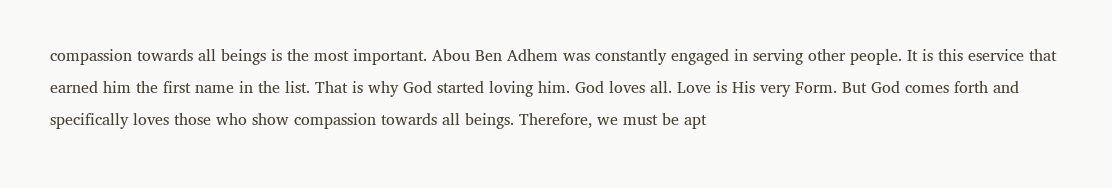compassion towards all beings is the most important. Abou Ben Adhem was constantly engaged in serving other people. It is this eservice that earned him the first name in the list. That is why God started loving him. God loves all. Love is His very Form. But God comes forth and specifically loves those who show compassion towards all beings. Therefore, we must be apt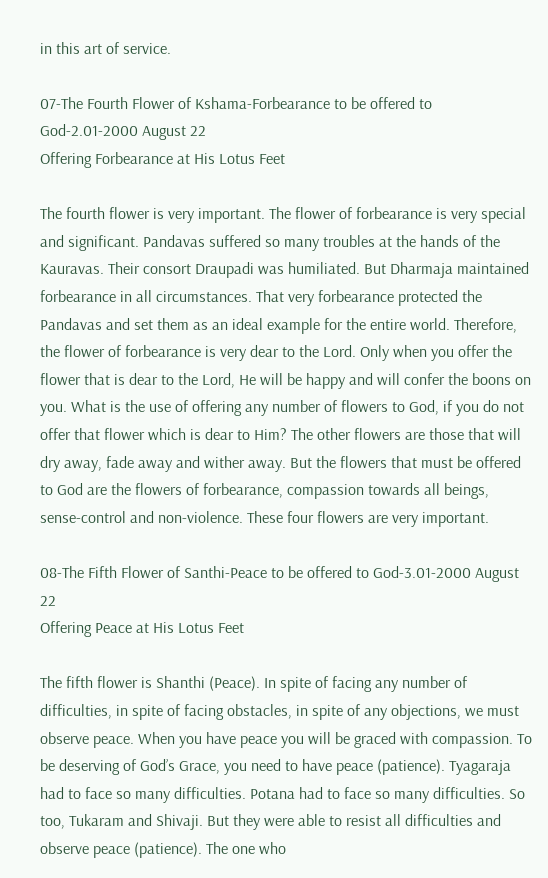in this art of service.

07-The Fourth Flower of Kshama-Forbearance to be offered to God-2.01-2000 August 22
Offering Forbearance at His Lotus Feet

The fourth flower is very important. The flower of forbearance is very special and significant. Pandavas suffered so many troubles at the hands of the Kauravas. Their consort Draupadi was humiliated. But Dharmaja maintained forbearance in all circumstances. That very forbearance protected the Pandavas and set them as an ideal example for the entire world. Therefore, the flower of forbearance is very dear to the Lord. Only when you offer the flower that is dear to the Lord, He will be happy and will confer the boons on you. What is the use of offering any number of flowers to God, if you do not offer that flower which is dear to Him? The other flowers are those that will dry away, fade away and wither away. But the flowers that must be offered to God are the flowers of forbearance, compassion towards all beings, sense-control and non-violence. These four flowers are very important.

08-The Fifth Flower of Santhi-Peace to be offered to God-3.01-2000 August 22
Offering Peace at His Lotus Feet

The fifth flower is Shanthi (Peace). In spite of facing any number of difficulties, in spite of facing obstacles, in spite of any objections, we must observe peace. When you have peace you will be graced with compassion. To be deserving of God’s Grace, you need to have peace (patience). Tyagaraja had to face so many difficulties. Potana had to face so many difficulties. So too, Tukaram and Shivaji. But they were able to resist all difficulties and observe peace (patience). The one who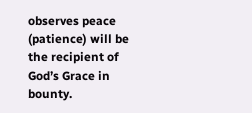observes peace (patience) will be the recipient of God’s Grace in bounty.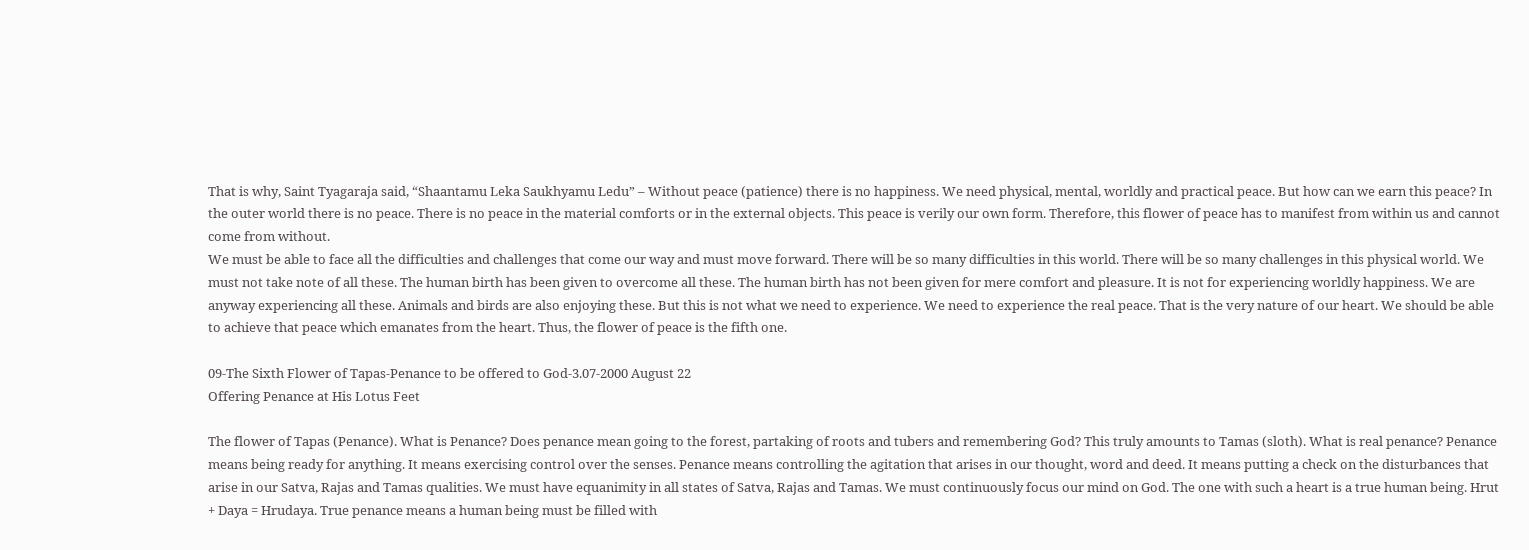That is why, Saint Tyagaraja said, “Shaantamu Leka Saukhyamu Ledu” – Without peace (patience) there is no happiness. We need physical, mental, worldly and practical peace. But how can we earn this peace? In the outer world there is no peace. There is no peace in the material comforts or in the external objects. This peace is verily our own form. Therefore, this flower of peace has to manifest from within us and cannot come from without.
We must be able to face all the difficulties and challenges that come our way and must move forward. There will be so many difficulties in this world. There will be so many challenges in this physical world. We must not take note of all these. The human birth has been given to overcome all these. The human birth has not been given for mere comfort and pleasure. It is not for experiencing worldly happiness. We are anyway experiencing all these. Animals and birds are also enjoying these. But this is not what we need to experience. We need to experience the real peace. That is the very nature of our heart. We should be able to achieve that peace which emanates from the heart. Thus, the flower of peace is the fifth one.

09-The Sixth Flower of Tapas-Penance to be offered to God-3.07-2000 August 22
Offering Penance at His Lotus Feet

The flower of Tapas (Penance). What is Penance? Does penance mean going to the forest, partaking of roots and tubers and remembering God? This truly amounts to Tamas (sloth). What is real penance? Penance means being ready for anything. It means exercising control over the senses. Penance means controlling the agitation that arises in our thought, word and deed. It means putting a check on the disturbances that arise in our Satva, Rajas and Tamas qualities. We must have equanimity in all states of Satva, Rajas and Tamas. We must continuously focus our mind on God. The one with such a heart is a true human being. Hrut + Daya = Hrudaya. True penance means a human being must be filled with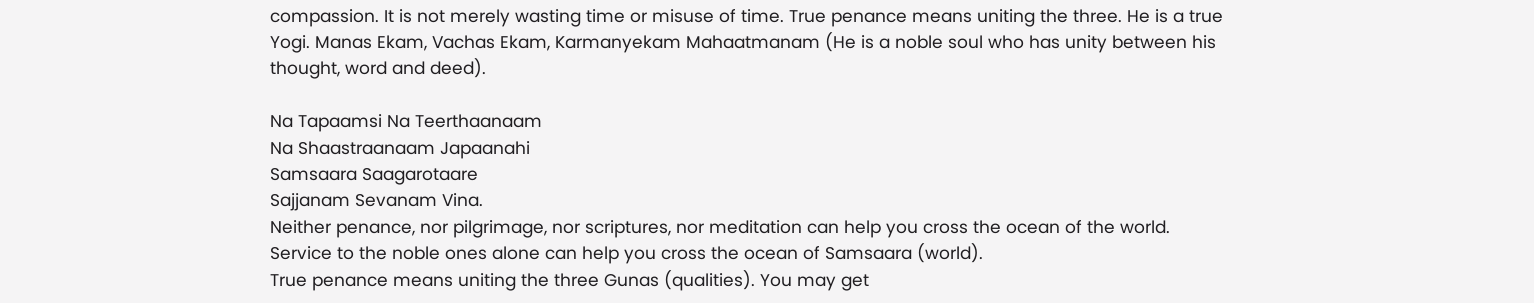compassion. It is not merely wasting time or misuse of time. True penance means uniting the three. He is a true Yogi. Manas Ekam, Vachas Ekam, Karmanyekam Mahaatmanam (He is a noble soul who has unity between his thought, word and deed).

Na Tapaamsi Na Teerthaanaam
Na Shaastraanaam Japaanahi
Samsaara Saagarotaare
Sajjanam Sevanam Vina.
Neither penance, nor pilgrimage, nor scriptures, nor meditation can help you cross the ocean of the world. Service to the noble ones alone can help you cross the ocean of Samsaara (world).
True penance means uniting the three Gunas (qualities). You may get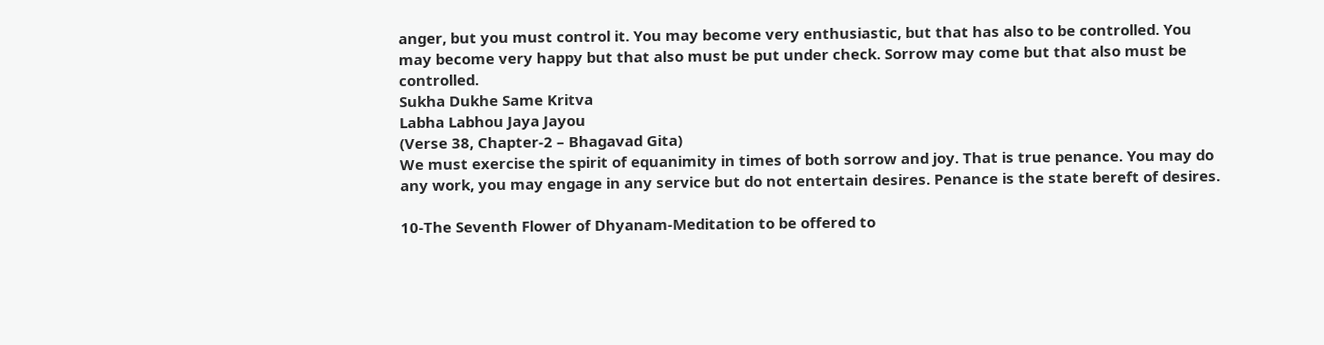anger, but you must control it. You may become very enthusiastic, but that has also to be controlled. You may become very happy but that also must be put under check. Sorrow may come but that also must be controlled.
Sukha Dukhe Same Kritva
Labha Labhou Jaya Jayou
(Verse 38, Chapter-2 – Bhagavad Gita)
We must exercise the spirit of equanimity in times of both sorrow and joy. That is true penance. You may do any work, you may engage in any service but do not entertain desires. Penance is the state bereft of desires.

10-The Seventh Flower of Dhyanam-Meditation to be offered to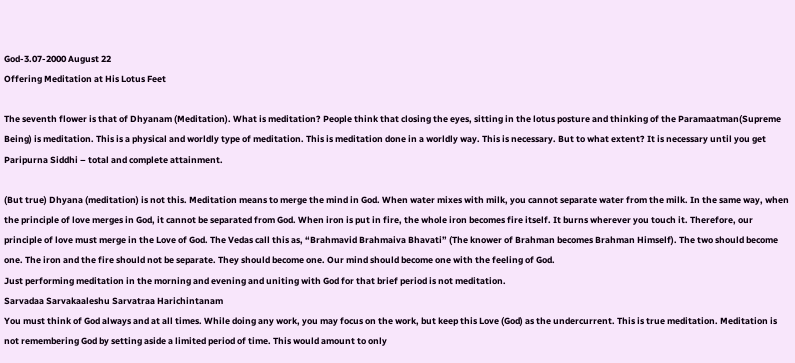God-3.07-2000 August 22
Offering Meditation at His Lotus Feet

The seventh flower is that of Dhyanam (Meditation). What is meditation? People think that closing the eyes, sitting in the lotus posture and thinking of the Paramaatman(Supreme Being) is meditation. This is a physical and worldly type of meditation. This is meditation done in a worldly way. This is necessary. But to what extent? It is necessary until you get Paripurna Siddhi – total and complete attainment.

(But true) Dhyana (meditation) is not this. Meditation means to merge the mind in God. When water mixes with milk, you cannot separate water from the milk. In the same way, when the principle of love merges in God, it cannot be separated from God. When iron is put in fire, the whole iron becomes fire itself. It burns wherever you touch it. Therefore, our principle of love must merge in the Love of God. The Vedas call this as, “Brahmavid Brahmaiva Bhavati” (The knower of Brahman becomes Brahman Himself). The two should become one. The iron and the fire should not be separate. They should become one. Our mind should become one with the feeling of God.
Just performing meditation in the morning and evening and uniting with God for that brief period is not meditation.
Sarvadaa Sarvakaaleshu Sarvatraa Harichintanam
You must think of God always and at all times. While doing any work, you may focus on the work, but keep this Love (God) as the undercurrent. This is true meditation. Meditation is not remembering God by setting aside a limited period of time. This would amount to only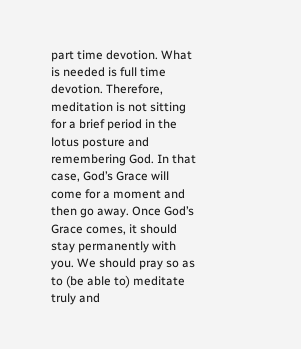part time devotion. What is needed is full time devotion. Therefore, meditation is not sitting for a brief period in the lotus posture and remembering God. In that case, God’s Grace will come for a moment and then go away. Once God’s Grace comes, it should stay permanently with you. We should pray so as to (be able to) meditate truly and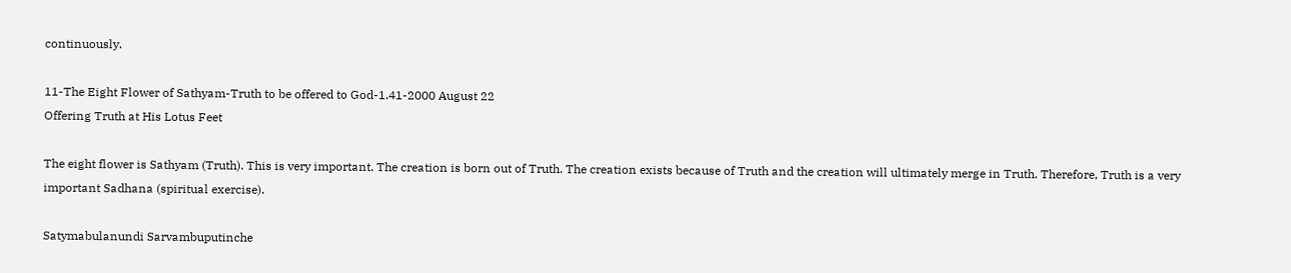continuously.

11-The Eight Flower of Sathyam-Truth to be offered to God-1.41-2000 August 22
Offering Truth at His Lotus Feet

The eight flower is Sathyam (Truth). This is very important. The creation is born out of Truth. The creation exists because of Truth and the creation will ultimately merge in Truth. Therefore, Truth is a very important Sadhana (spiritual exercise).

Satymabulanundi Sarvambuputinche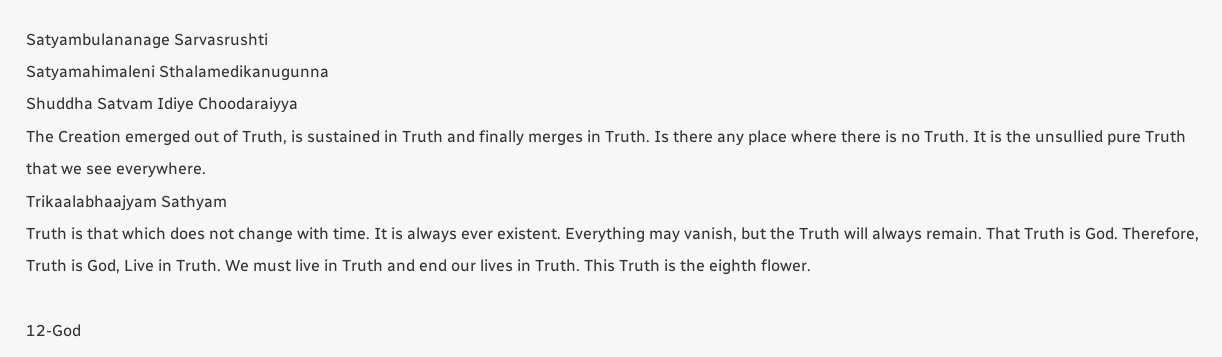Satyambulananage Sarvasrushti
Satyamahimaleni Sthalamedikanugunna
Shuddha Satvam Idiye Choodaraiyya
The Creation emerged out of Truth, is sustained in Truth and finally merges in Truth. Is there any place where there is no Truth. It is the unsullied pure Truth that we see everywhere.
Trikaalabhaajyam Sathyam
Truth is that which does not change with time. It is always ever existent. Everything may vanish, but the Truth will always remain. That Truth is God. Therefore, Truth is God, Live in Truth. We must live in Truth and end our lives in Truth. This Truth is the eighth flower.

12-God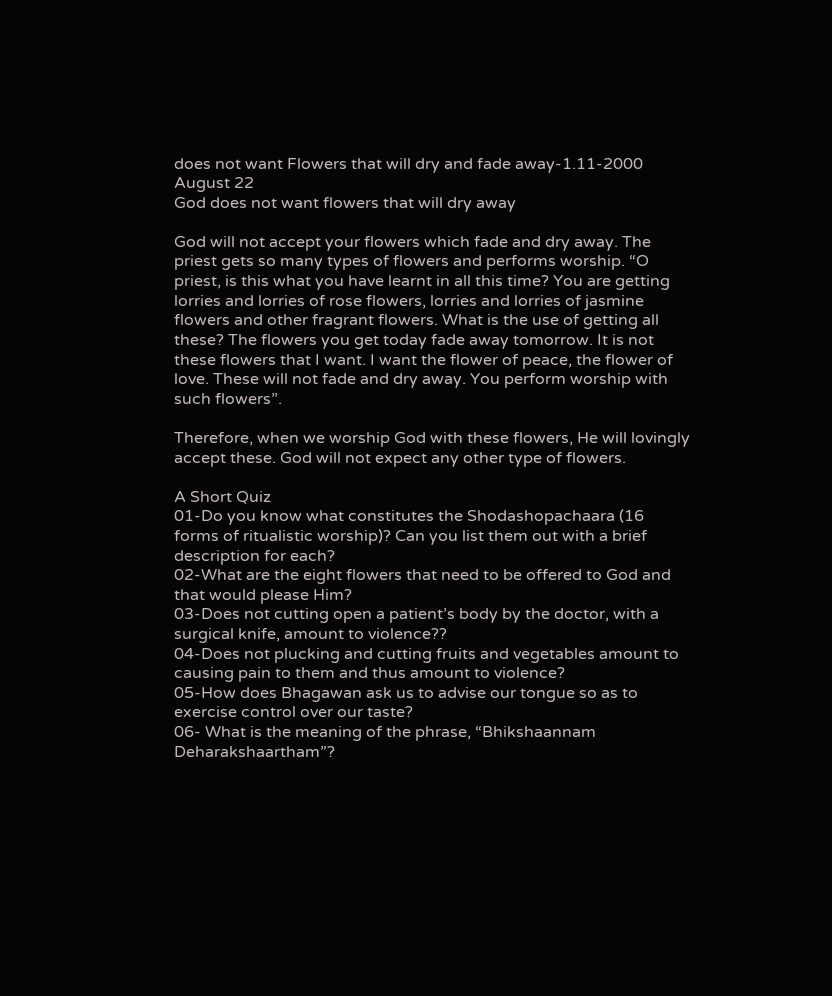does not want Flowers that will dry and fade away-1.11-2000 August 22
God does not want flowers that will dry away

God will not accept your flowers which fade and dry away. The priest gets so many types of flowers and performs worship. “O priest, is this what you have learnt in all this time? You are getting lorries and lorries of rose flowers, lorries and lorries of jasmine flowers and other fragrant flowers. What is the use of getting all these? The flowers you get today fade away tomorrow. It is not these flowers that I want. I want the flower of peace, the flower of love. These will not fade and dry away. You perform worship with such flowers”.

Therefore, when we worship God with these flowers, He will lovingly accept these. God will not expect any other type of flowers.

A Short Quiz
01-Do you know what constitutes the Shodashopachaara (16 forms of ritualistic worship)? Can you list them out with a brief description for each?
02-What are the eight flowers that need to be offered to God and that would please Him?
03-Does not cutting open a patient’s body by the doctor, with a surgical knife, amount to violence??
04-Does not plucking and cutting fruits and vegetables amount to causing pain to them and thus amount to violence?
05-How does Bhagawan ask us to advise our tongue so as to exercise control over our taste?
06- What is the meaning of the phrase, “Bhikshaannam Deharakshaartham”?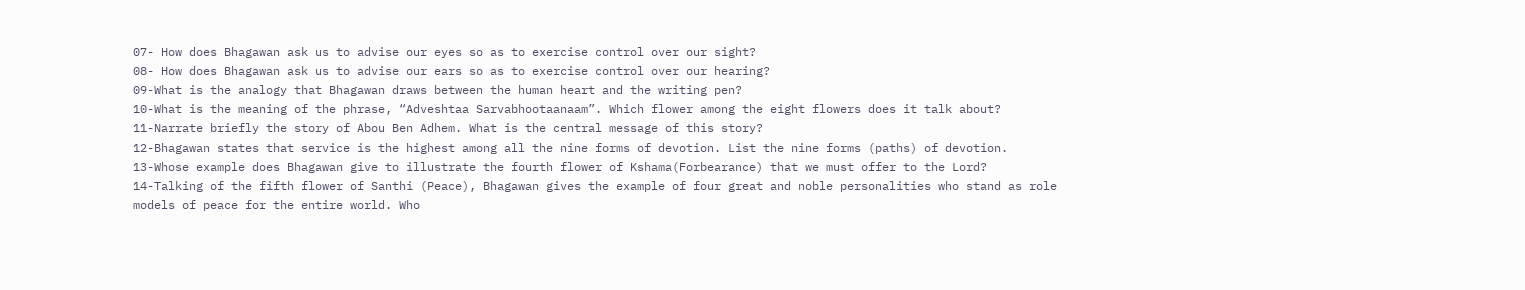07- How does Bhagawan ask us to advise our eyes so as to exercise control over our sight?
08- How does Bhagawan ask us to advise our ears so as to exercise control over our hearing?
09-What is the analogy that Bhagawan draws between the human heart and the writing pen?
10-What is the meaning of the phrase, “Adveshtaa Sarvabhootaanaam”. Which flower among the eight flowers does it talk about?
11-Narrate briefly the story of Abou Ben Adhem. What is the central message of this story?
12-Bhagawan states that service is the highest among all the nine forms of devotion. List the nine forms (paths) of devotion.
13-Whose example does Bhagawan give to illustrate the fourth flower of Kshama(Forbearance) that we must offer to the Lord?
14-Talking of the fifth flower of Santhi (Peace), Bhagawan gives the example of four great and noble personalities who stand as role models of peace for the entire world. Who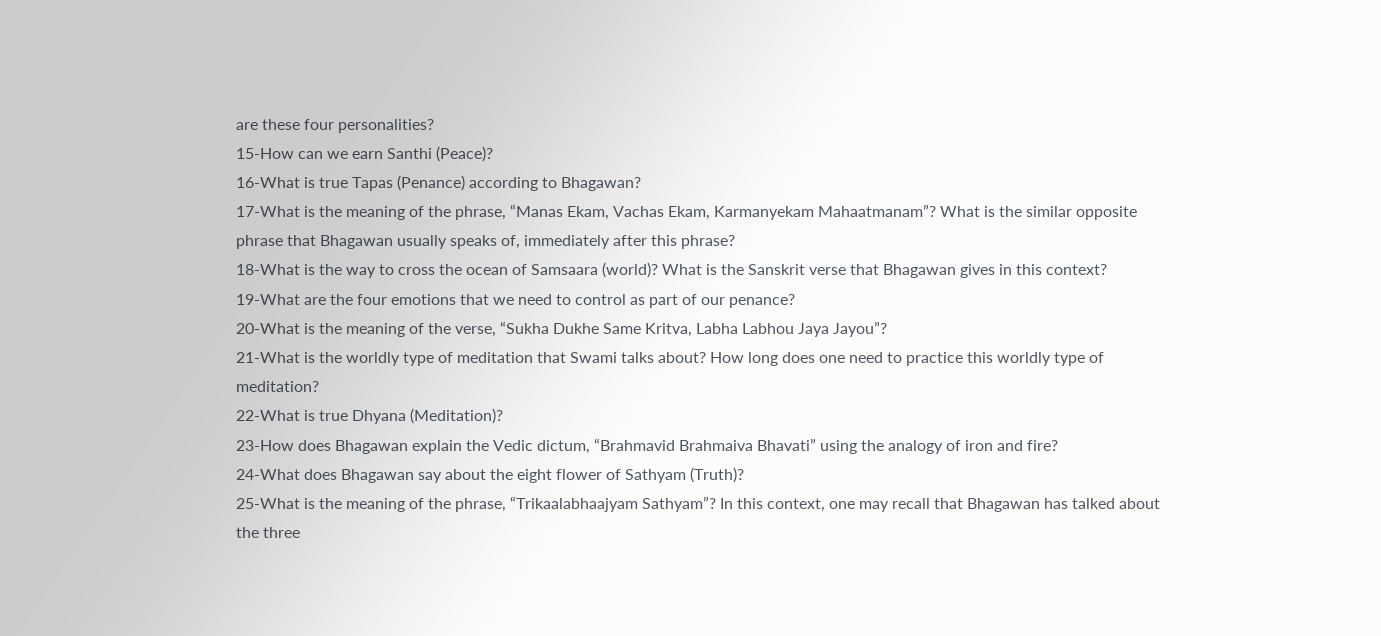are these four personalities?
15-How can we earn Santhi (Peace)?
16-What is true Tapas (Penance) according to Bhagawan?
17-What is the meaning of the phrase, “Manas Ekam, Vachas Ekam, Karmanyekam Mahaatmanam”? What is the similar opposite phrase that Bhagawan usually speaks of, immediately after this phrase?
18-What is the way to cross the ocean of Samsaara (world)? What is the Sanskrit verse that Bhagawan gives in this context?
19-What are the four emotions that we need to control as part of our penance?
20-What is the meaning of the verse, “Sukha Dukhe Same Kritva, Labha Labhou Jaya Jayou”?
21-What is the worldly type of meditation that Swami talks about? How long does one need to practice this worldly type of meditation?
22-What is true Dhyana (Meditation)?
23-How does Bhagawan explain the Vedic dictum, “Brahmavid Brahmaiva Bhavati” using the analogy of iron and fire?
24-What does Bhagawan say about the eight flower of Sathyam (Truth)?
25-What is the meaning of the phrase, “Trikaalabhaajyam Sathyam”? In this context, one may recall that Bhagawan has talked about the three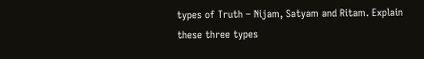types of Truth – Nijam, Satyam and Ritam. Explain these three types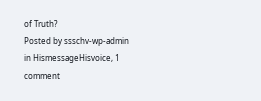of Truth?
Posted by ssschv-wp-admin in HismessageHisvoice, 1 comment